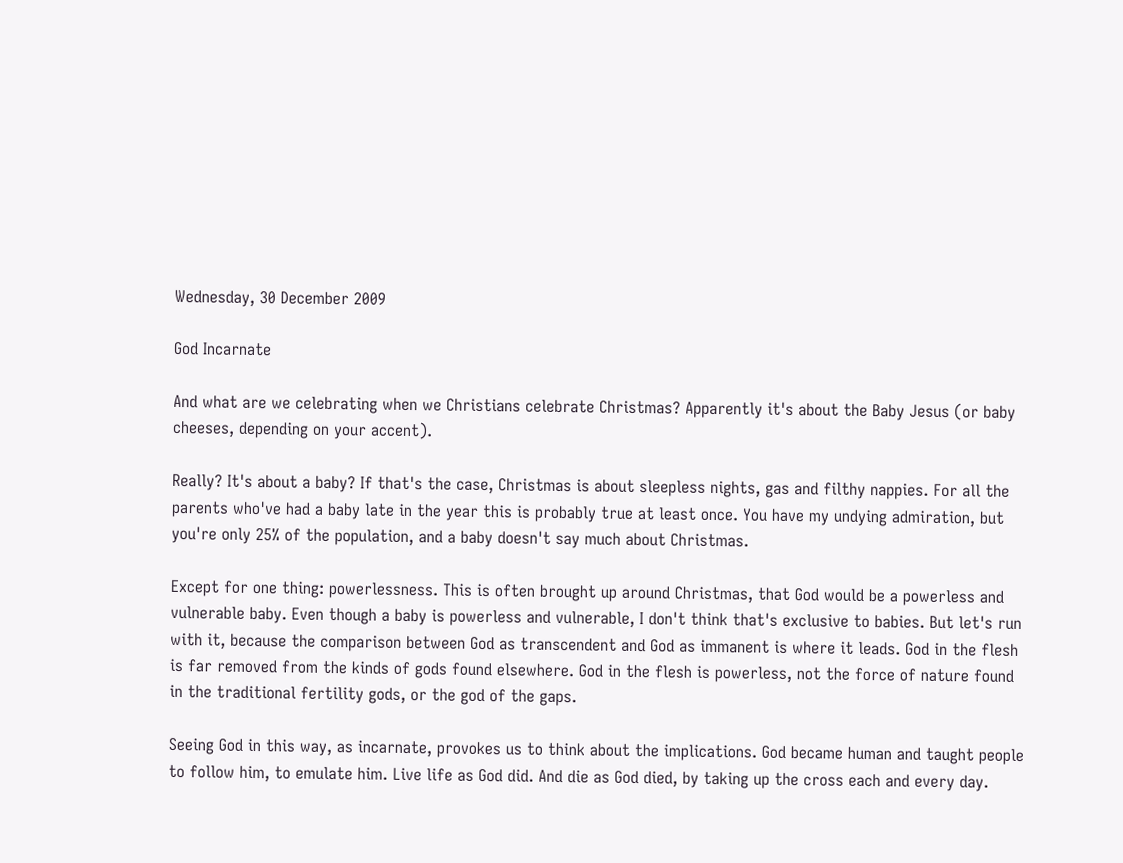Wednesday, 30 December 2009

God Incarnate

And what are we celebrating when we Christians celebrate Christmas? Apparently it's about the Baby Jesus (or baby cheeses, depending on your accent).

Really? It's about a baby? If that's the case, Christmas is about sleepless nights, gas and filthy nappies. For all the parents who've had a baby late in the year this is probably true at least once. You have my undying admiration, but you're only 25% of the population, and a baby doesn't say much about Christmas.

Except for one thing: powerlessness. This is often brought up around Christmas, that God would be a powerless and vulnerable baby. Even though a baby is powerless and vulnerable, I don't think that's exclusive to babies. But let's run with it, because the comparison between God as transcendent and God as immanent is where it leads. God in the flesh is far removed from the kinds of gods found elsewhere. God in the flesh is powerless, not the force of nature found in the traditional fertility gods, or the god of the gaps.

Seeing God in this way, as incarnate, provokes us to think about the implications. God became human and taught people to follow him, to emulate him. Live life as God did. And die as God died, by taking up the cross each and every day.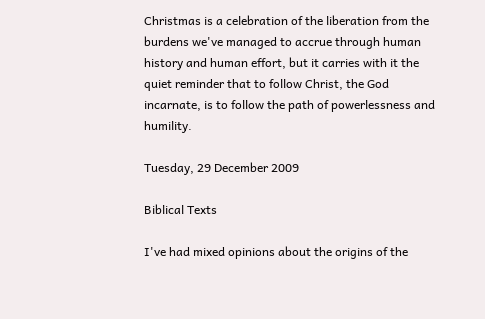Christmas is a celebration of the liberation from the burdens we've managed to accrue through human history and human effort, but it carries with it the quiet reminder that to follow Christ, the God incarnate, is to follow the path of powerlessness and humility.

Tuesday, 29 December 2009

Biblical Texts

I've had mixed opinions about the origins of the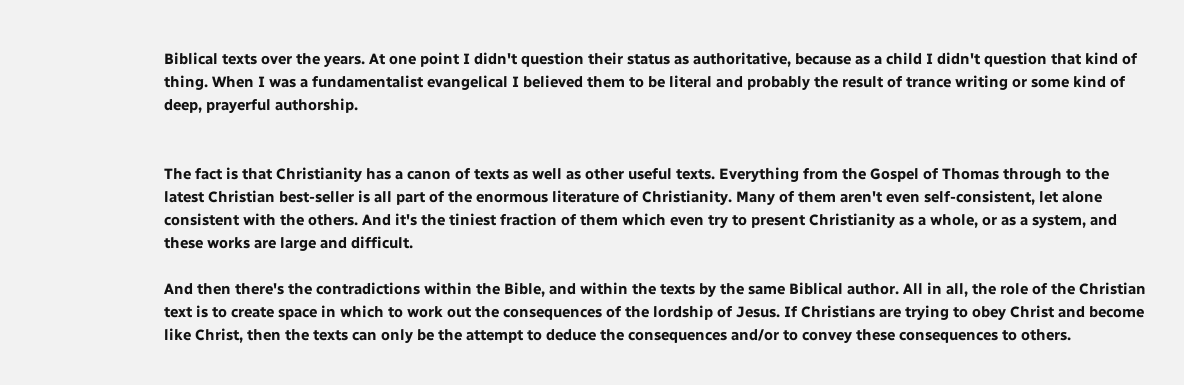Biblical texts over the years. At one point I didn't question their status as authoritative, because as a child I didn't question that kind of thing. When I was a fundamentalist evangelical I believed them to be literal and probably the result of trance writing or some kind of deep, prayerful authorship.


The fact is that Christianity has a canon of texts as well as other useful texts. Everything from the Gospel of Thomas through to the latest Christian best-seller is all part of the enormous literature of Christianity. Many of them aren't even self-consistent, let alone consistent with the others. And it's the tiniest fraction of them which even try to present Christianity as a whole, or as a system, and these works are large and difficult.

And then there's the contradictions within the Bible, and within the texts by the same Biblical author. All in all, the role of the Christian text is to create space in which to work out the consequences of the lordship of Jesus. If Christians are trying to obey Christ and become like Christ, then the texts can only be the attempt to deduce the consequences and/or to convey these consequences to others.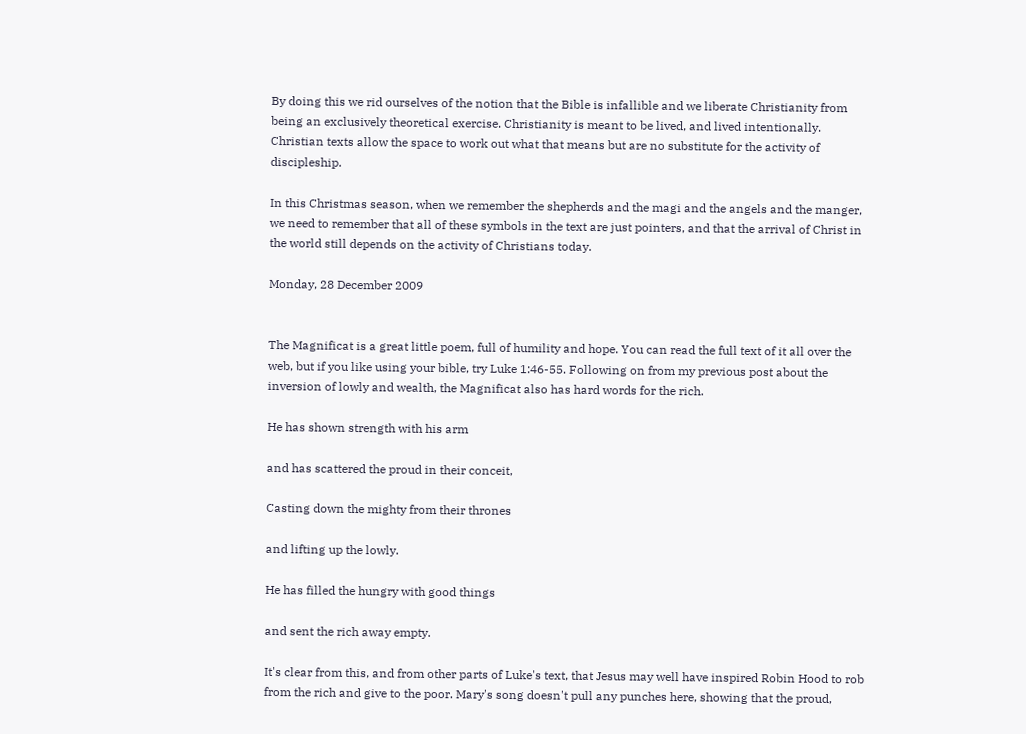By doing this we rid ourselves of the notion that the Bible is infallible and we liberate Christianity from being an exclusively theoretical exercise. Christianity is meant to be lived, and lived intentionally. Christian texts allow the space to work out what that means but are no substitute for the activity of discipleship.

In this Christmas season, when we remember the shepherds and the magi and the angels and the manger, we need to remember that all of these symbols in the text are just pointers, and that the arrival of Christ in the world still depends on the activity of Christians today.

Monday, 28 December 2009


The Magnificat is a great little poem, full of humility and hope. You can read the full text of it all over the web, but if you like using your bible, try Luke 1:46-55. Following on from my previous post about the inversion of lowly and wealth, the Magnificat also has hard words for the rich.

He has shown strength with his arm

and has scattered the proud in their conceit,

Casting down the mighty from their thrones

and lifting up the lowly.

He has filled the hungry with good things

and sent the rich away empty.

It's clear from this, and from other parts of Luke's text, that Jesus may well have inspired Robin Hood to rob from the rich and give to the poor. Mary's song doesn't pull any punches here, showing that the proud,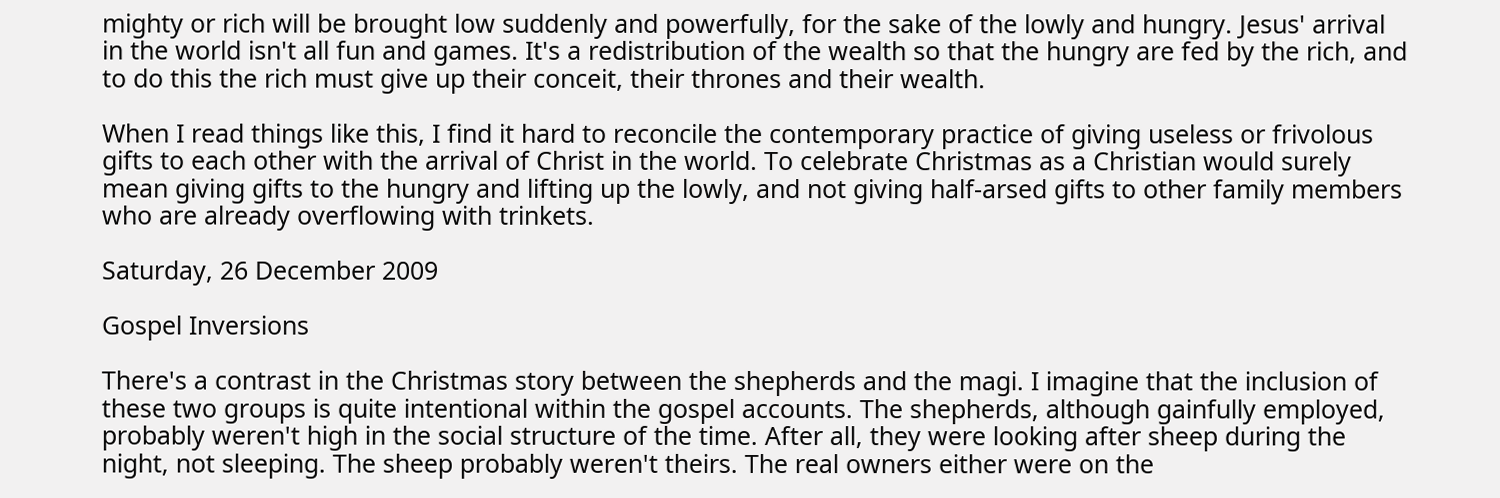mighty or rich will be brought low suddenly and powerfully, for the sake of the lowly and hungry. Jesus' arrival in the world isn't all fun and games. It's a redistribution of the wealth so that the hungry are fed by the rich, and to do this the rich must give up their conceit, their thrones and their wealth.

When I read things like this, I find it hard to reconcile the contemporary practice of giving useless or frivolous gifts to each other with the arrival of Christ in the world. To celebrate Christmas as a Christian would surely mean giving gifts to the hungry and lifting up the lowly, and not giving half-arsed gifts to other family members who are already overflowing with trinkets.

Saturday, 26 December 2009

Gospel Inversions

There's a contrast in the Christmas story between the shepherds and the magi. I imagine that the inclusion of these two groups is quite intentional within the gospel accounts. The shepherds, although gainfully employed, probably weren't high in the social structure of the time. After all, they were looking after sheep during the night, not sleeping. The sheep probably weren't theirs. The real owners either were on the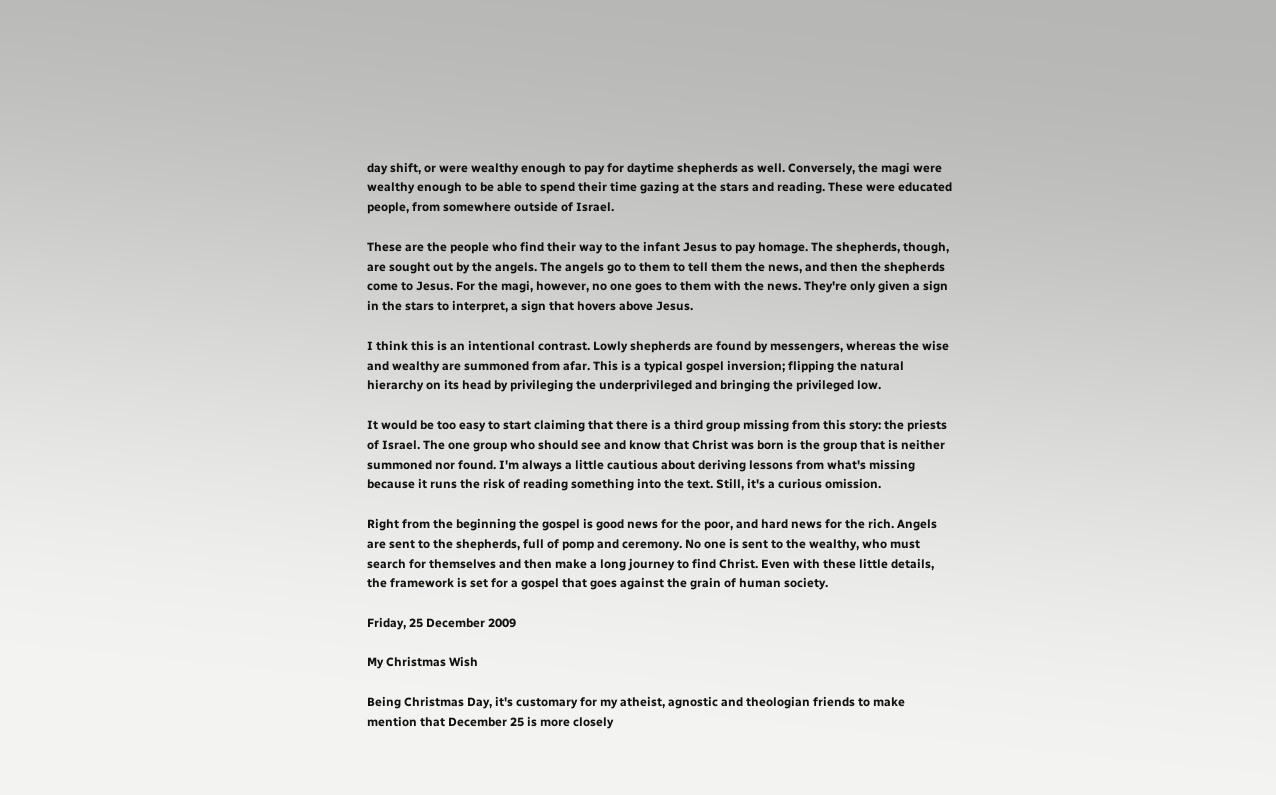day shift, or were wealthy enough to pay for daytime shepherds as well. Conversely, the magi were wealthy enough to be able to spend their time gazing at the stars and reading. These were educated people, from somewhere outside of Israel.

These are the people who find their way to the infant Jesus to pay homage. The shepherds, though, are sought out by the angels. The angels go to them to tell them the news, and then the shepherds come to Jesus. For the magi, however, no one goes to them with the news. They're only given a sign in the stars to interpret, a sign that hovers above Jesus.

I think this is an intentional contrast. Lowly shepherds are found by messengers, whereas the wise and wealthy are summoned from afar. This is a typical gospel inversion; flipping the natural hierarchy on its head by privileging the underprivileged and bringing the privileged low.

It would be too easy to start claiming that there is a third group missing from this story: the priests of Israel. The one group who should see and know that Christ was born is the group that is neither summoned nor found. I'm always a little cautious about deriving lessons from what's missing because it runs the risk of reading something into the text. Still, it's a curious omission.

Right from the beginning the gospel is good news for the poor, and hard news for the rich. Angels are sent to the shepherds, full of pomp and ceremony. No one is sent to the wealthy, who must search for themselves and then make a long journey to find Christ. Even with these little details, the framework is set for a gospel that goes against the grain of human society.

Friday, 25 December 2009

My Christmas Wish

Being Christmas Day, it's customary for my atheist, agnostic and theologian friends to make mention that December 25 is more closely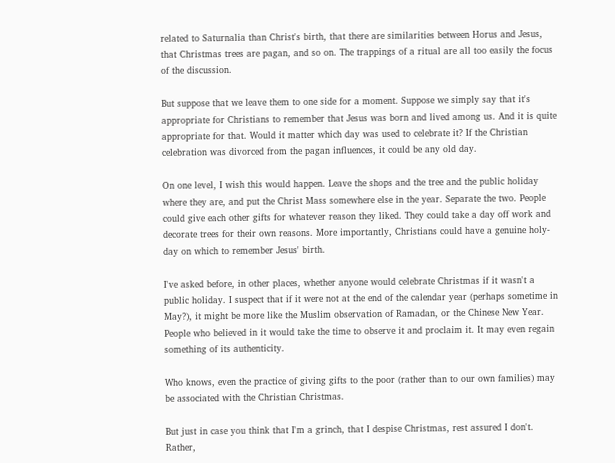related to Saturnalia than Christ's birth, that there are similarities between Horus and Jesus, that Christmas trees are pagan, and so on. The trappings of a ritual are all too easily the focus of the discussion.

But suppose that we leave them to one side for a moment. Suppose we simply say that it's appropriate for Christians to remember that Jesus was born and lived among us. And it is quite appropriate for that. Would it matter which day was used to celebrate it? If the Christian celebration was divorced from the pagan influences, it could be any old day.

On one level, I wish this would happen. Leave the shops and the tree and the public holiday where they are, and put the Christ Mass somewhere else in the year. Separate the two. People could give each other gifts for whatever reason they liked. They could take a day off work and decorate trees for their own reasons. More importantly, Christians could have a genuine holy-day on which to remember Jesus' birth.

I've asked before, in other places, whether anyone would celebrate Christmas if it wasn't a public holiday. I suspect that if it were not at the end of the calendar year (perhaps sometime in May?), it might be more like the Muslim observation of Ramadan, or the Chinese New Year. People who believed in it would take the time to observe it and proclaim it. It may even regain something of its authenticity.

Who knows, even the practice of giving gifts to the poor (rather than to our own families) may be associated with the Christian Christmas.

But just in case you think that I'm a grinch, that I despise Christmas, rest assured I don't. Rather,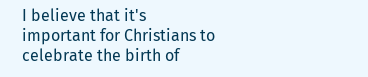I believe that it's important for Christians to celebrate the birth of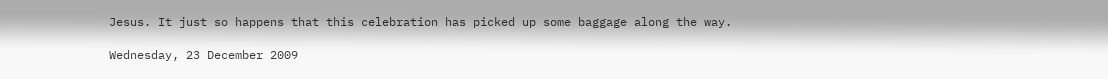Jesus. It just so happens that this celebration has picked up some baggage along the way.

Wednesday, 23 December 2009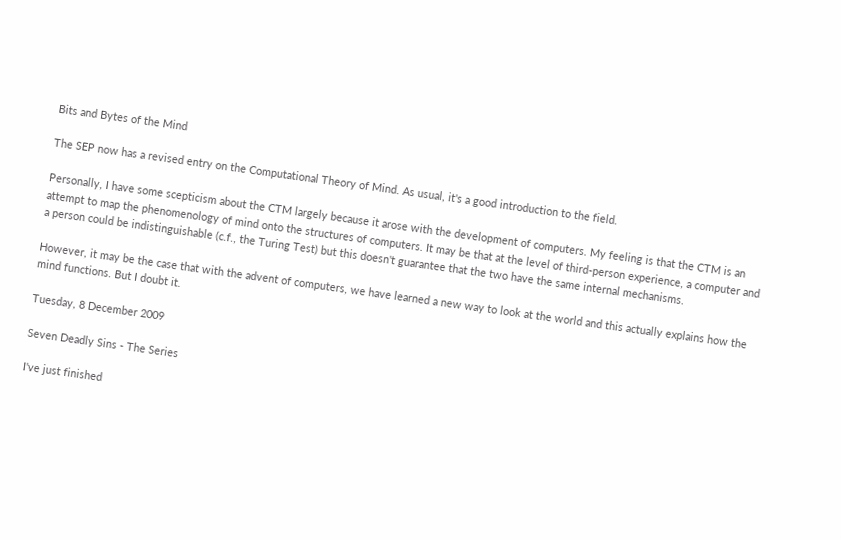Bits and Bytes of the Mind

The SEP now has a revised entry on the Computational Theory of Mind. As usual, it's a good introduction to the field.

Personally, I have some scepticism about the CTM largely because it arose with the development of computers. My feeling is that the CTM is an attempt to map the phenomenology of mind onto the structures of computers. It may be that at the level of third-person experience, a computer and a person could be indistinguishable (c.f., the Turing Test) but this doesn't guarantee that the two have the same internal mechanisms.

However, it may be the case that with the advent of computers, we have learned a new way to look at the world and this actually explains how the mind functions. But I doubt it.

Tuesday, 8 December 2009

Seven Deadly Sins - The Series

I've just finished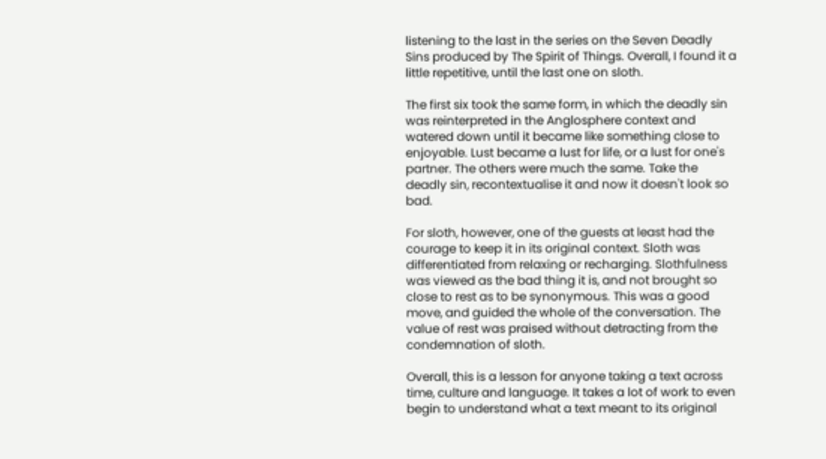listening to the last in the series on the Seven Deadly Sins produced by The Spirit of Things. Overall, I found it a little repetitive, until the last one on sloth.

The first six took the same form, in which the deadly sin was reinterpreted in the Anglosphere context and watered down until it became like something close to enjoyable. Lust became a lust for life, or a lust for one's partner. The others were much the same. Take the deadly sin, recontextualise it and now it doesn't look so bad.

For sloth, however, one of the guests at least had the courage to keep it in its original context. Sloth was differentiated from relaxing or recharging. Slothfulness was viewed as the bad thing it is, and not brought so close to rest as to be synonymous. This was a good move, and guided the whole of the conversation. The value of rest was praised without detracting from the condemnation of sloth.

Overall, this is a lesson for anyone taking a text across time, culture and language. It takes a lot of work to even begin to understand what a text meant to its original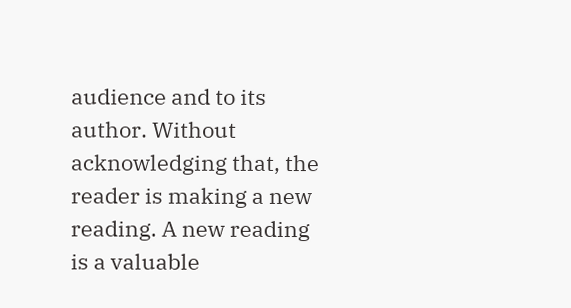audience and to its author. Without acknowledging that, the reader is making a new reading. A new reading is a valuable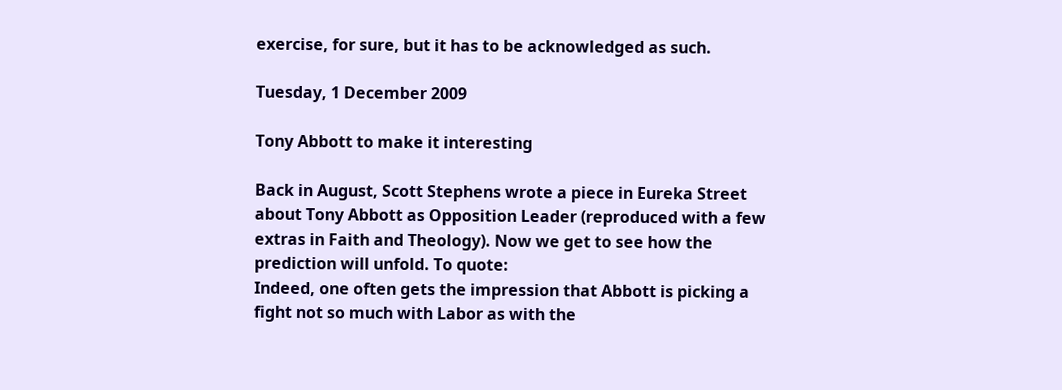exercise, for sure, but it has to be acknowledged as such.

Tuesday, 1 December 2009

Tony Abbott to make it interesting

Back in August, Scott Stephens wrote a piece in Eureka Street about Tony Abbott as Opposition Leader (reproduced with a few extras in Faith and Theology). Now we get to see how the prediction will unfold. To quote:
Indeed, one often gets the impression that Abbott is picking a fight not so much with Labor as with the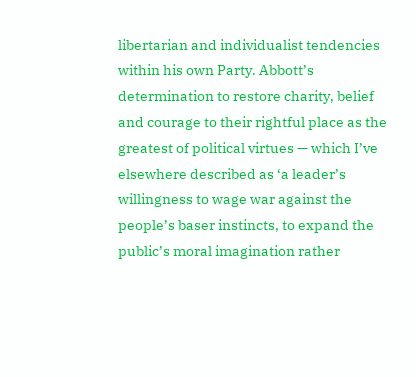libertarian and individualist tendencies within his own Party. Abbott’s determination to restore charity, belief and courage to their rightful place as the greatest of political virtues — which I’ve elsewhere described as ‘a leader’s willingness to wage war against the people’s baser instincts, to expand the public’s moral imagination rather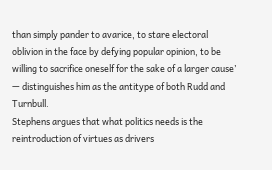than simply pander to avarice, to stare electoral oblivion in the face by defying popular opinion, to be willing to sacrifice oneself for the sake of a larger cause’ — distinguishes him as the antitype of both Rudd and Turnbull.
Stephens argues that what politics needs is the reintroduction of virtues as drivers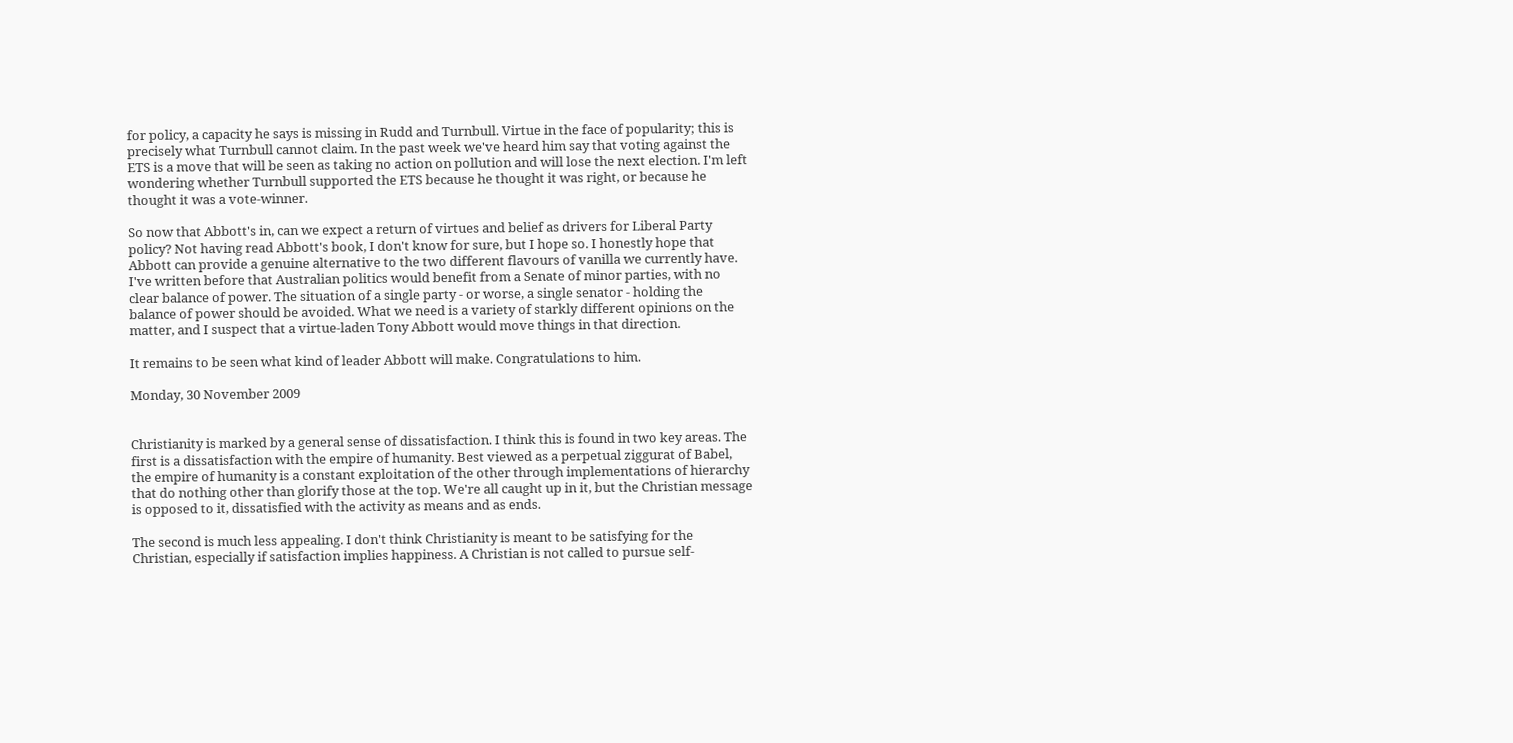for policy, a capacity he says is missing in Rudd and Turnbull. Virtue in the face of popularity; this is precisely what Turnbull cannot claim. In the past week we've heard him say that voting against the ETS is a move that will be seen as taking no action on pollution and will lose the next election. I'm left wondering whether Turnbull supported the ETS because he thought it was right, or because he thought it was a vote-winner.

So now that Abbott's in, can we expect a return of virtues and belief as drivers for Liberal Party policy? Not having read Abbott's book, I don't know for sure, but I hope so. I honestly hope that Abbott can provide a genuine alternative to the two different flavours of vanilla we currently have. I've written before that Australian politics would benefit from a Senate of minor parties, with no clear balance of power. The situation of a single party - or worse, a single senator - holding the balance of power should be avoided. What we need is a variety of starkly different opinions on the matter, and I suspect that a virtue-laden Tony Abbott would move things in that direction.

It remains to be seen what kind of leader Abbott will make. Congratulations to him.

Monday, 30 November 2009


Christianity is marked by a general sense of dissatisfaction. I think this is found in two key areas. The first is a dissatisfaction with the empire of humanity. Best viewed as a perpetual ziggurat of Babel, the empire of humanity is a constant exploitation of the other through implementations of hierarchy that do nothing other than glorify those at the top. We're all caught up in it, but the Christian message is opposed to it, dissatisfied with the activity as means and as ends.

The second is much less appealing. I don't think Christianity is meant to be satisfying for the Christian, especially if satisfaction implies happiness. A Christian is not called to pursue self-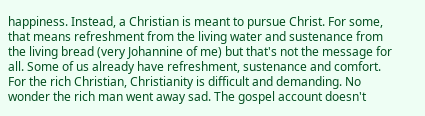happiness. Instead, a Christian is meant to pursue Christ. For some, that means refreshment from the living water and sustenance from the living bread (very Johannine of me) but that's not the message for all. Some of us already have refreshment, sustenance and comfort. For the rich Christian, Christianity is difficult and demanding. No wonder the rich man went away sad. The gospel account doesn't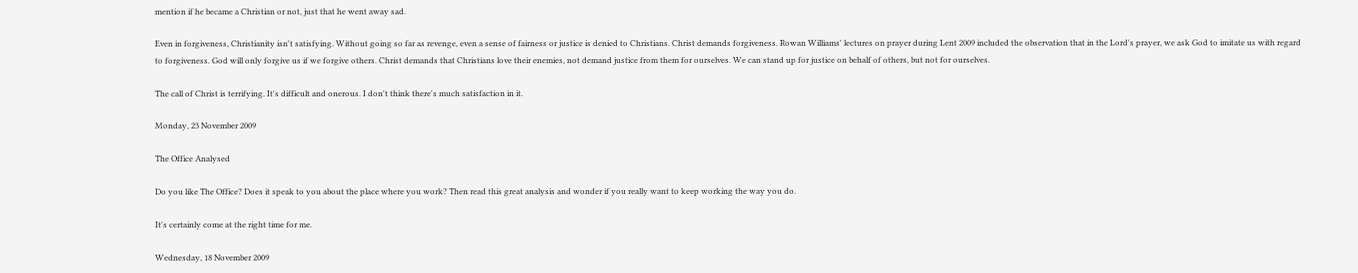mention if he became a Christian or not, just that he went away sad.

Even in forgiveness, Christianity isn't satisfying. Without going so far as revenge, even a sense of fairness or justice is denied to Christians. Christ demands forgiveness. Rowan Williams' lectures on prayer during Lent 2009 included the observation that in the Lord's prayer, we ask God to imitate us with regard to forgiveness. God will only forgive us if we forgive others. Christ demands that Christians love their enemies, not demand justice from them for ourselves. We can stand up for justice on behalf of others, but not for ourselves.

The call of Christ is terrifying. It's difficult and onerous. I don't think there's much satisfaction in it.

Monday, 23 November 2009

The Office Analysed

Do you like The Office? Does it speak to you about the place where you work? Then read this great analysis and wonder if you really want to keep working the way you do.

It's certainly come at the right time for me.

Wednesday, 18 November 2009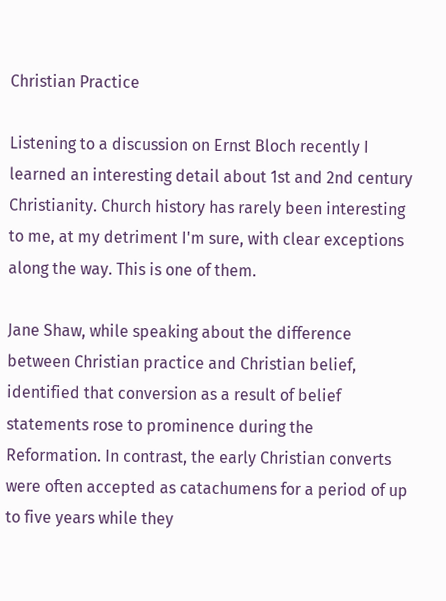Christian Practice

Listening to a discussion on Ernst Bloch recently I learned an interesting detail about 1st and 2nd century Christianity. Church history has rarely been interesting to me, at my detriment I'm sure, with clear exceptions along the way. This is one of them.

Jane Shaw, while speaking about the difference between Christian practice and Christian belief, identified that conversion as a result of belief statements rose to prominence during the Reformation. In contrast, the early Christian converts were often accepted as catachumens for a period of up to five years while they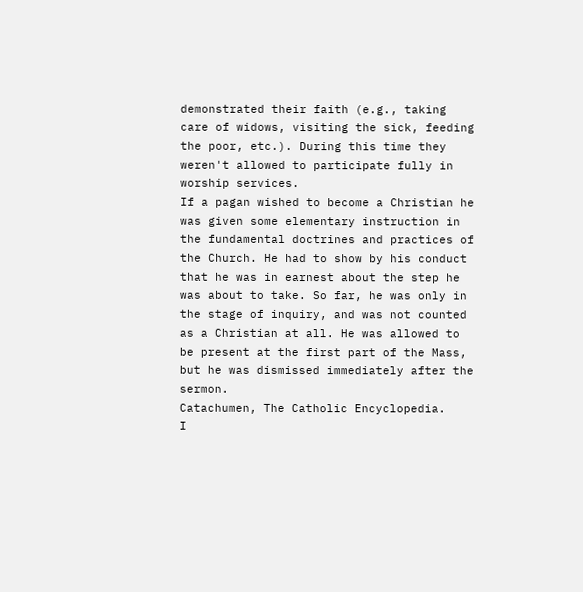demonstrated their faith (e.g., taking care of widows, visiting the sick, feeding the poor, etc.). During this time they weren't allowed to participate fully in worship services.
If a pagan wished to become a Christian he was given some elementary instruction in the fundamental doctrines and practices of the Church. He had to show by his conduct that he was in earnest about the step he was about to take. So far, he was only in the stage of inquiry, and was not counted as a Christian at all. He was allowed to be present at the first part of the Mass, but he was dismissed immediately after the sermon.
Catachumen, The Catholic Encyclopedia.
I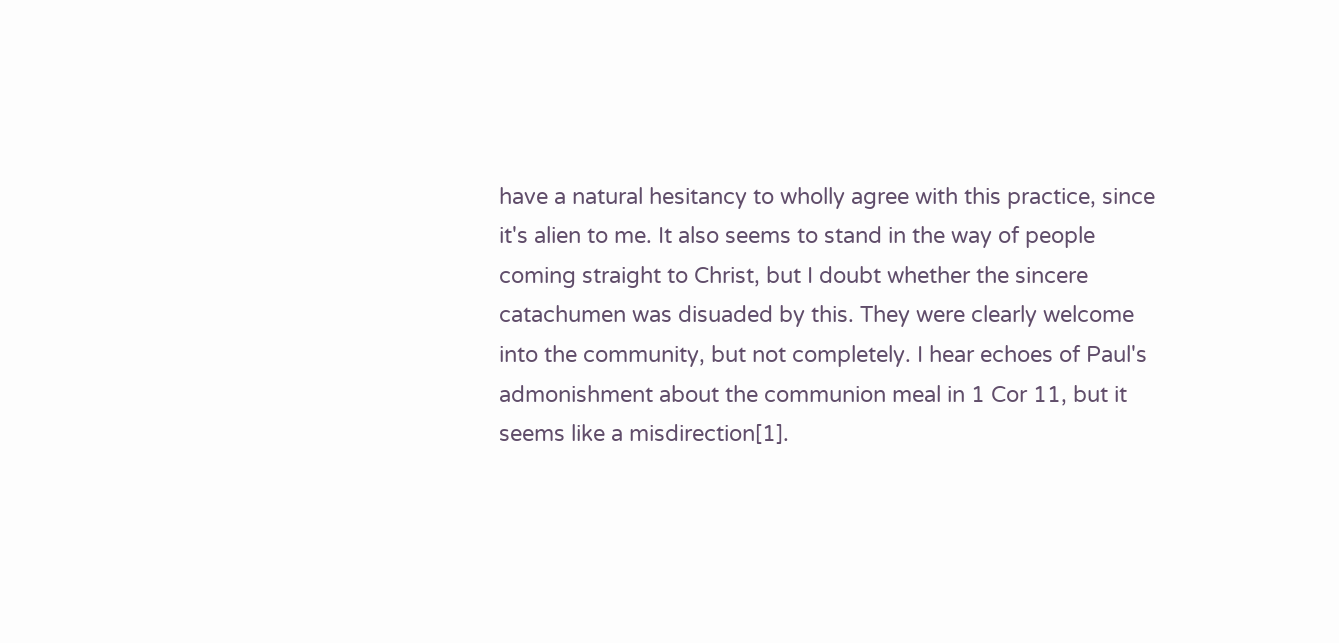have a natural hesitancy to wholly agree with this practice, since it's alien to me. It also seems to stand in the way of people coming straight to Christ, but I doubt whether the sincere catachumen was disuaded by this. They were clearly welcome into the community, but not completely. I hear echoes of Paul's admonishment about the communion meal in 1 Cor 11, but it seems like a misdirection[1].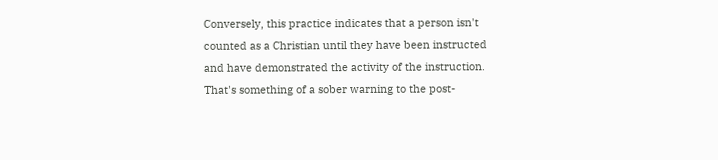Conversely, this practice indicates that a person isn't counted as a Christian until they have been instructed and have demonstrated the activity of the instruction. That's something of a sober warning to the post-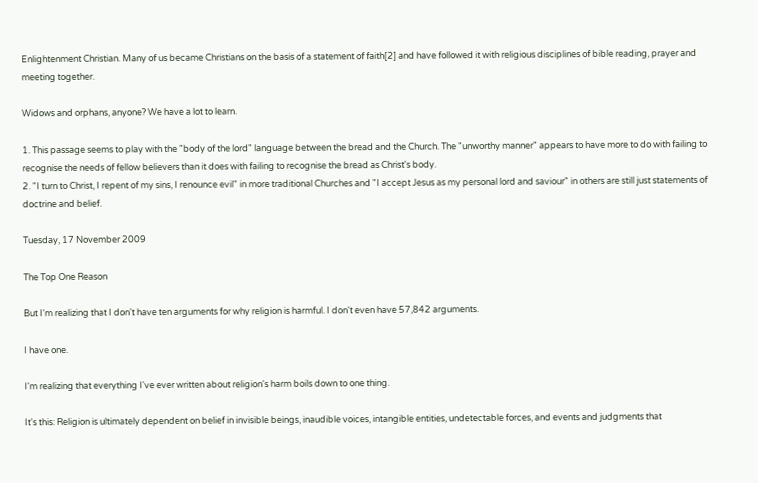Enlightenment Christian. Many of us became Christians on the basis of a statement of faith[2] and have followed it with religious disciplines of bible reading, prayer and meeting together.

Widows and orphans, anyone? We have a lot to learn.

1. This passage seems to play with the "body of the lord" language between the bread and the Church. The "unworthy manner" appears to have more to do with failing to recognise the needs of fellow believers than it does with failing to recognise the bread as Christ's body.
2. "I turn to Christ, I repent of my sins, I renounce evil" in more traditional Churches and "I accept Jesus as my personal lord and saviour" in others are still just statements of doctrine and belief.

Tuesday, 17 November 2009

The Top One Reason

But I'm realizing that I don't have ten arguments for why religion is harmful. I don't even have 57,842 arguments.

I have one.

I'm realizing that everything I've ever written about religion's harm boils down to one thing.

It's this: Religion is ultimately dependent on belief in invisible beings, inaudible voices, intangible entities, undetectable forces, and events and judgments that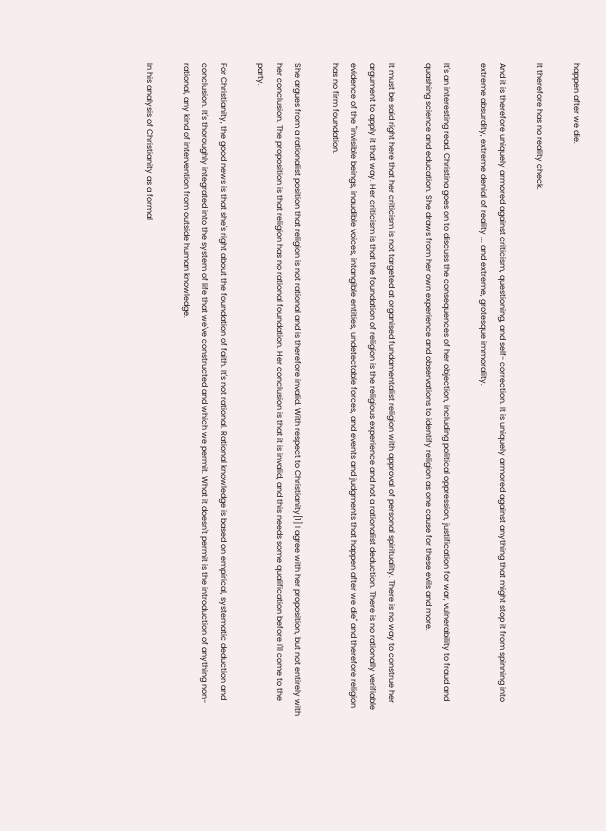happen after we die.

It therefore has no reality check.

And it is therefore uniquely armored against criticism, questioning, and self- correction. It is uniquely armored against anything that might stop it from spinning into extreme absurdity, extreme denial of reality ... and extreme, grotesque immorality.

It's an interesting read. Christina goes on to discuss the consequences of her objection, including political oppression, justification for war, vulnerability to fraud and quashing science and education. She draws from her own experience and observations to identify religion as one cause for these evils and more.

It must be said right here that her criticism is not targeted at organised fundamentalist religion with approval of personal spirituality. There is no way to construe her argument to apply it that way. Her criticism is that the foundation of religion is the religious experience and not a rationalist deduction. There is no rationally verifiable evidence of the "invisible beings, inaudible voices, intangible entities, undetectable forces, and events and judgments that happen after we die" and therefore religion has no firm foundation.

She argues from a rationalist position that religion is not rational and is therefore invalid. With respect to Christianity[1] I agree with her proposition, but not entirely with her conclusion. The proposition is that religion has no rational foundation. Her conclusion is that it is invalid, and this needs some qualification before I'll come to the party.

For Christianity, the good news is that she's right about the foundation of faith. It's not rational. Rational knowledge is based on empirical, systematic deduction and conclusion. It's thoroughly integrated into the system of life that we've constructed and which we permit. What it doesn't permit is the introduction of anything non-rational, any kind of intervention from outside human knowledge.

In his analysis of Christianity as a formal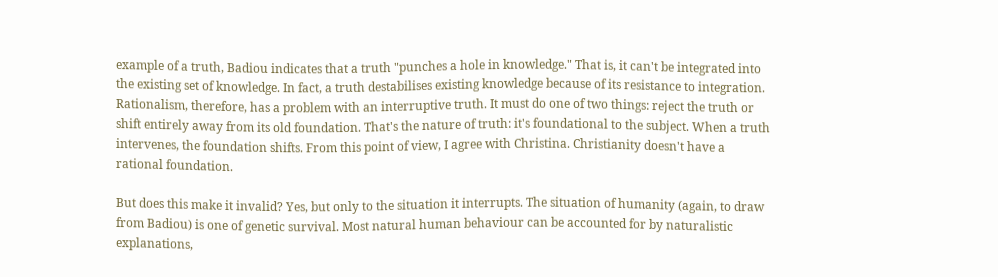example of a truth, Badiou indicates that a truth "punches a hole in knowledge." That is, it can't be integrated into the existing set of knowledge. In fact, a truth destabilises existing knowledge because of its resistance to integration. Rationalism, therefore, has a problem with an interruptive truth. It must do one of two things: reject the truth or shift entirely away from its old foundation. That's the nature of truth: it's foundational to the subject. When a truth intervenes, the foundation shifts. From this point of view, I agree with Christina. Christianity doesn't have a rational foundation.

But does this make it invalid? Yes, but only to the situation it interrupts. The situation of humanity (again, to draw from Badiou) is one of genetic survival. Most natural human behaviour can be accounted for by naturalistic explanations,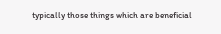typically those things which are beneficial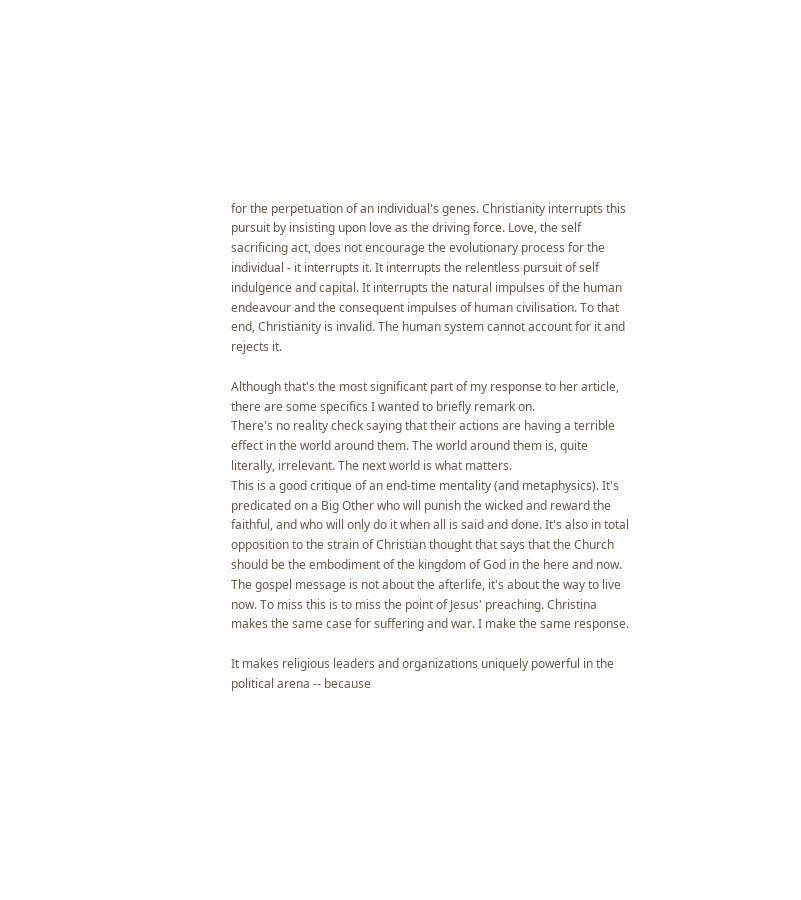for the perpetuation of an individual's genes. Christianity interrupts this pursuit by insisting upon love as the driving force. Love, the self sacrificing act, does not encourage the evolutionary process for the individual - it interrupts it. It interrupts the relentless pursuit of self indulgence and capital. It interrupts the natural impulses of the human endeavour and the consequent impulses of human civilisation. To that end, Christianity is invalid. The human system cannot account for it and rejects it.

Although that's the most significant part of my response to her article, there are some specifics I wanted to briefly remark on.
There's no reality check saying that their actions are having a terrible effect in the world around them. The world around them is, quite literally, irrelevant. The next world is what matters.
This is a good critique of an end-time mentality (and metaphysics). It's predicated on a Big Other who will punish the wicked and reward the faithful, and who will only do it when all is said and done. It's also in total opposition to the strain of Christian thought that says that the Church should be the embodiment of the kingdom of God in the here and now. The gospel message is not about the afterlife, it's about the way to live now. To miss this is to miss the point of Jesus' preaching. Christina makes the same case for suffering and war. I make the same response.

It makes religious leaders and organizations uniquely powerful in the political arena -- because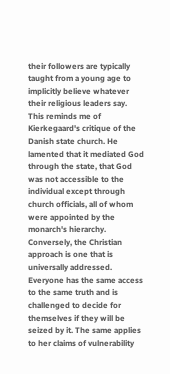their followers are typically taught from a young age to implicitly believe whatever their religious leaders say.
This reminds me of Kierkegaard's critique of the Danish state church. He lamented that it mediated God through the state, that God was not accessible to the individual except through church officials, all of whom were appointed by the monarch's hierarchy. Conversely, the Christian approach is one that is universally addressed. Everyone has the same access to the same truth and is challenged to decide for themselves if they will be seized by it. The same applies to her claims of vulnerability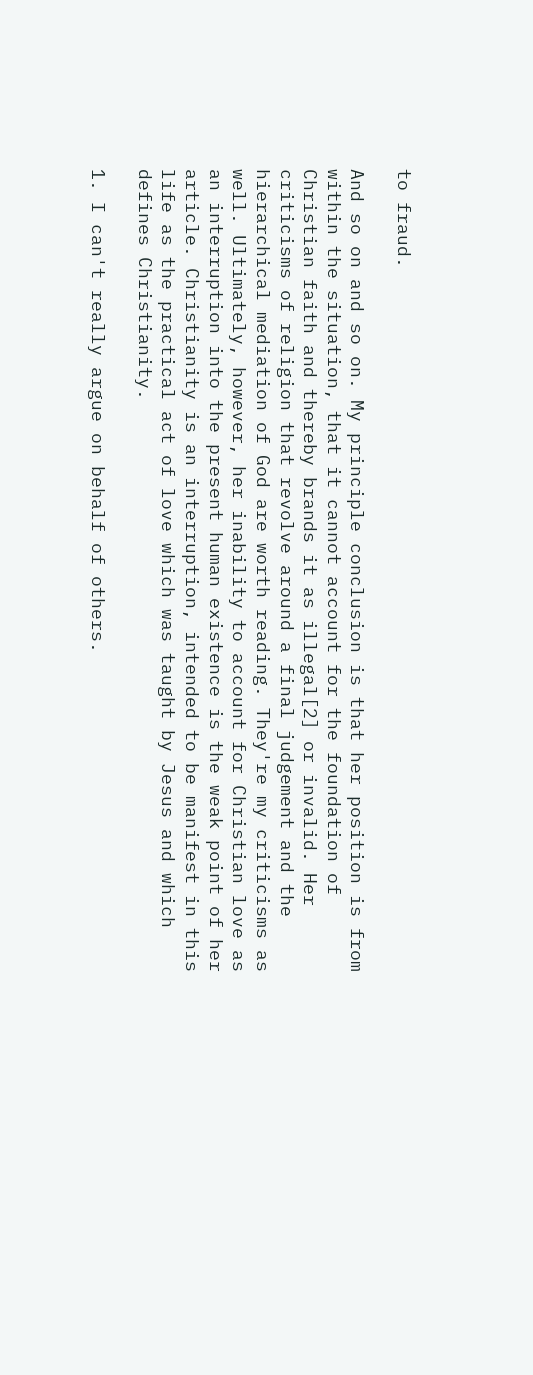to fraud.

And so on and so on. My principle conclusion is that her position is from within the situation, that it cannot account for the foundation of Christian faith and thereby brands it as illegal[2] or invalid. Her criticisms of religion that revolve around a final judgement and the hierarchical mediation of God are worth reading. They're my criticisms as well. Ultimately, however, her inability to account for Christian love as an interruption into the present human existence is the weak point of her article. Christianity is an interruption, intended to be manifest in this life as the practical act of love which was taught by Jesus and which defines Christianity.

1. I can't really argue on behalf of others.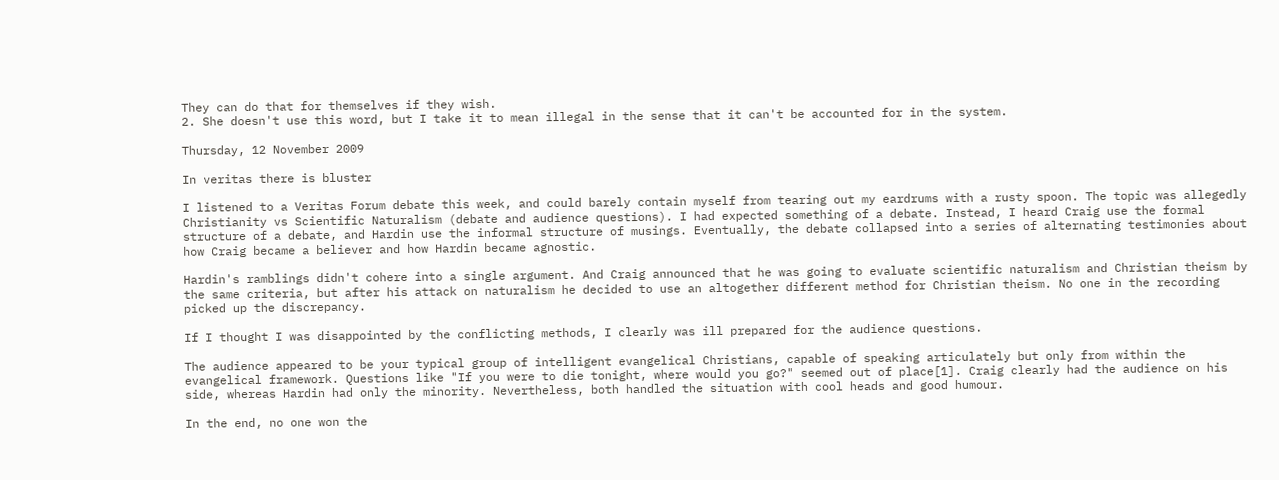They can do that for themselves if they wish.
2. She doesn't use this word, but I take it to mean illegal in the sense that it can't be accounted for in the system.

Thursday, 12 November 2009

In veritas there is bluster

I listened to a Veritas Forum debate this week, and could barely contain myself from tearing out my eardrums with a rusty spoon. The topic was allegedly Christianity vs Scientific Naturalism (debate and audience questions). I had expected something of a debate. Instead, I heard Craig use the formal structure of a debate, and Hardin use the informal structure of musings. Eventually, the debate collapsed into a series of alternating testimonies about how Craig became a believer and how Hardin became agnostic.

Hardin's ramblings didn't cohere into a single argument. And Craig announced that he was going to evaluate scientific naturalism and Christian theism by the same criteria, but after his attack on naturalism he decided to use an altogether different method for Christian theism. No one in the recording picked up the discrepancy.

If I thought I was disappointed by the conflicting methods, I clearly was ill prepared for the audience questions.

The audience appeared to be your typical group of intelligent evangelical Christians, capable of speaking articulately but only from within the evangelical framework. Questions like "If you were to die tonight, where would you go?" seemed out of place[1]. Craig clearly had the audience on his side, whereas Hardin had only the minority. Nevertheless, both handled the situation with cool heads and good humour.

In the end, no one won the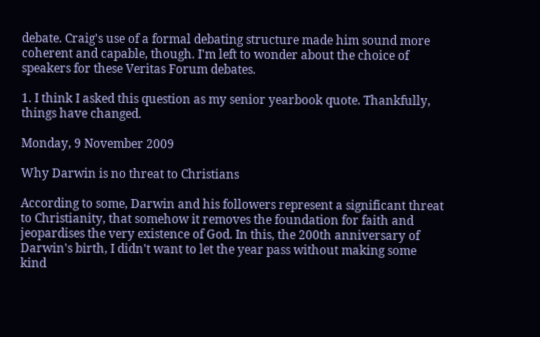debate. Craig's use of a formal debating structure made him sound more coherent and capable, though. I'm left to wonder about the choice of speakers for these Veritas Forum debates.

1. I think I asked this question as my senior yearbook quote. Thankfully, things have changed.

Monday, 9 November 2009

Why Darwin is no threat to Christians

According to some, Darwin and his followers represent a significant threat to Christianity, that somehow it removes the foundation for faith and jeopardises the very existence of God. In this, the 200th anniversary of Darwin's birth, I didn't want to let the year pass without making some kind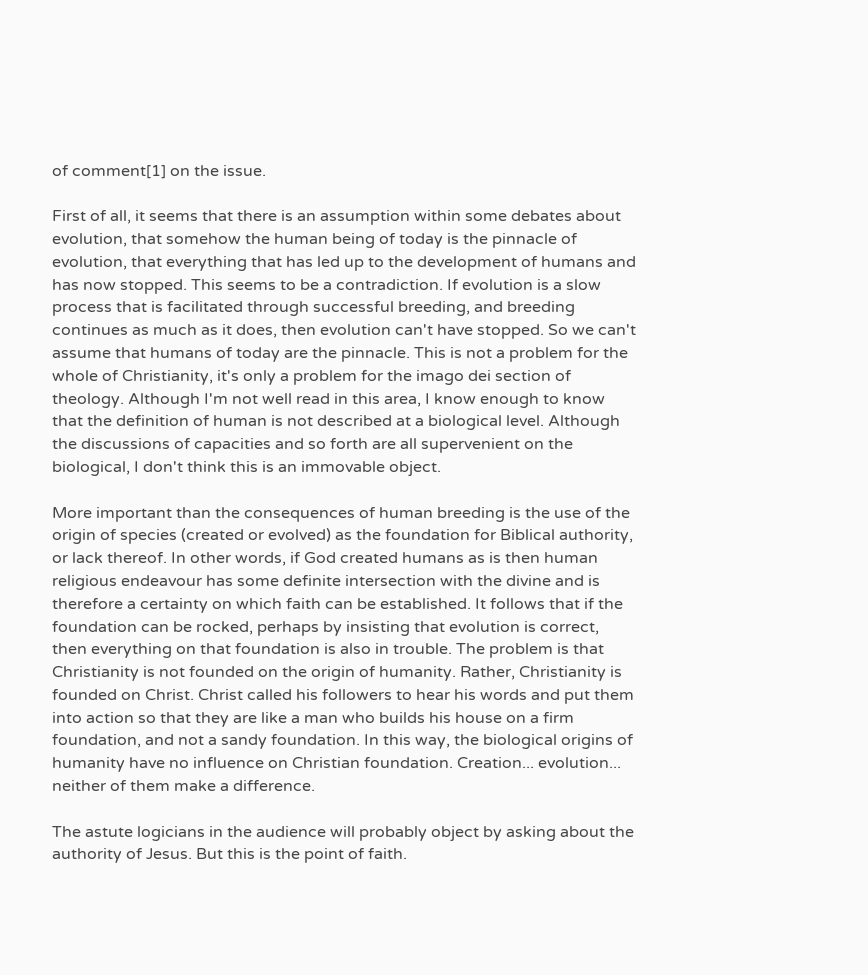of comment[1] on the issue.

First of all, it seems that there is an assumption within some debates about evolution, that somehow the human being of today is the pinnacle of evolution, that everything that has led up to the development of humans and has now stopped. This seems to be a contradiction. If evolution is a slow process that is facilitated through successful breeding, and breeding continues as much as it does, then evolution can't have stopped. So we can't assume that humans of today are the pinnacle. This is not a problem for the whole of Christianity, it's only a problem for the imago dei section of theology. Although I'm not well read in this area, I know enough to know that the definition of human is not described at a biological level. Although the discussions of capacities and so forth are all supervenient on the biological, I don't think this is an immovable object.

More important than the consequences of human breeding is the use of the origin of species (created or evolved) as the foundation for Biblical authority, or lack thereof. In other words, if God created humans as is then human religious endeavour has some definite intersection with the divine and is therefore a certainty on which faith can be established. It follows that if the foundation can be rocked, perhaps by insisting that evolution is correct, then everything on that foundation is also in trouble. The problem is that Christianity is not founded on the origin of humanity. Rather, Christianity is founded on Christ. Christ called his followers to hear his words and put them into action so that they are like a man who builds his house on a firm foundation, and not a sandy foundation. In this way, the biological origins of humanity have no influence on Christian foundation. Creation... evolution... neither of them make a difference.

The astute logicians in the audience will probably object by asking about the authority of Jesus. But this is the point of faith.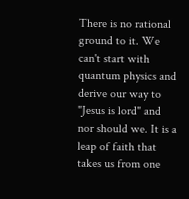There is no rational ground to it. We can't start with quantum physics and derive our way to "Jesus is lord" and nor should we. It is a leap of faith that takes us from one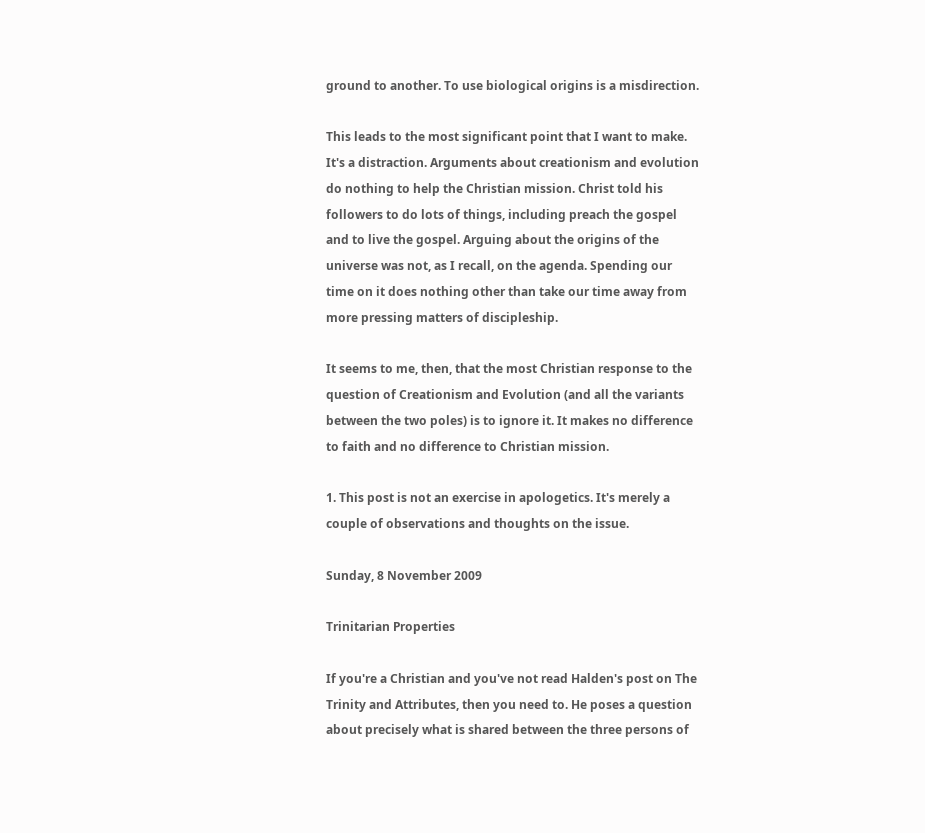ground to another. To use biological origins is a misdirection.

This leads to the most significant point that I want to make. It's a distraction. Arguments about creationism and evolution do nothing to help the Christian mission. Christ told his followers to do lots of things, including preach the gospel and to live the gospel. Arguing about the origins of the universe was not, as I recall, on the agenda. Spending our time on it does nothing other than take our time away from more pressing matters of discipleship.

It seems to me, then, that the most Christian response to the question of Creationism and Evolution (and all the variants between the two poles) is to ignore it. It makes no difference to faith and no difference to Christian mission.

1. This post is not an exercise in apologetics. It's merely a couple of observations and thoughts on the issue.

Sunday, 8 November 2009

Trinitarian Properties

If you're a Christian and you've not read Halden's post on The Trinity and Attributes, then you need to. He poses a question about precisely what is shared between the three persons of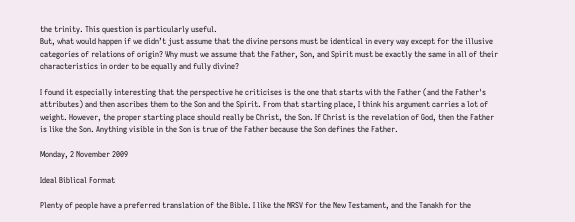the trinity. This question is particularly useful.
But, what would happen if we didn’t just assume that the divine persons must be identical in every way except for the illusive categories of relations of origin? Why must we assume that the Father, Son, and Spirit must be exactly the same in all of their characteristics in order to be equally and fully divine?

I found it especially interesting that the perspective he criticises is the one that starts with the Father (and the Father's attributes) and then ascribes them to the Son and the Spirit. From that starting place, I think his argument carries a lot of weight. However, the proper starting place should really be Christ, the Son. If Christ is the revelation of God, then the Father is like the Son. Anything visible in the Son is true of the Father because the Son defines the Father.

Monday, 2 November 2009

Ideal Biblical Format

Plenty of people have a preferred translation of the Bible. I like the NRSV for the New Testament, and the Tanakh for the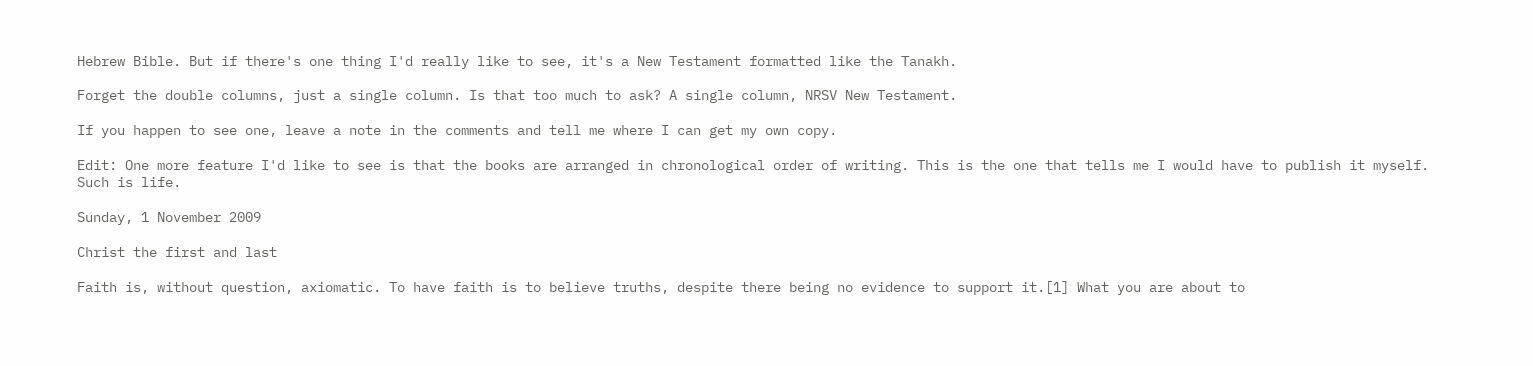Hebrew Bible. But if there's one thing I'd really like to see, it's a New Testament formatted like the Tanakh.

Forget the double columns, just a single column. Is that too much to ask? A single column, NRSV New Testament.

If you happen to see one, leave a note in the comments and tell me where I can get my own copy.

Edit: One more feature I'd like to see is that the books are arranged in chronological order of writing. This is the one that tells me I would have to publish it myself. Such is life.

Sunday, 1 November 2009

Christ the first and last

Faith is, without question, axiomatic. To have faith is to believe truths, despite there being no evidence to support it.[1] What you are about to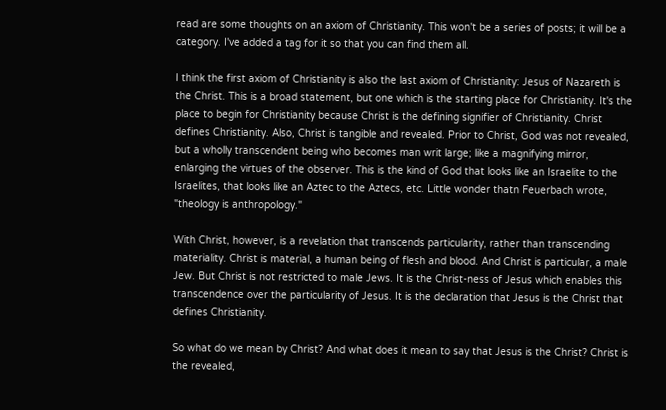read are some thoughts on an axiom of Christianity. This won't be a series of posts; it will be a category. I've added a tag for it so that you can find them all.

I think the first axiom of Christianity is also the last axiom of Christianity: Jesus of Nazareth is the Christ. This is a broad statement, but one which is the starting place for Christianity. It's the place to begin for Christianity because Christ is the defining signifier of Christianity. Christ defines Christianity. Also, Christ is tangible and revealed. Prior to Christ, God was not revealed, but a wholly transcendent being who becomes man writ large; like a magnifying mirror, enlarging the virtues of the observer. This is the kind of God that looks like an Israelite to the Israelites, that looks like an Aztec to the Aztecs, etc. Little wonder thatn Feuerbach wrote, "theology is anthropology."

With Christ, however, is a revelation that transcends particularity, rather than transcending materiality. Christ is material, a human being of flesh and blood. And Christ is particular, a male Jew. But Christ is not restricted to male Jews. It is the Christ-ness of Jesus which enables this transcendence over the particularity of Jesus. It is the declaration that Jesus is the Christ that defines Christianity.

So what do we mean by Christ? And what does it mean to say that Jesus is the Christ? Christ is the revealed,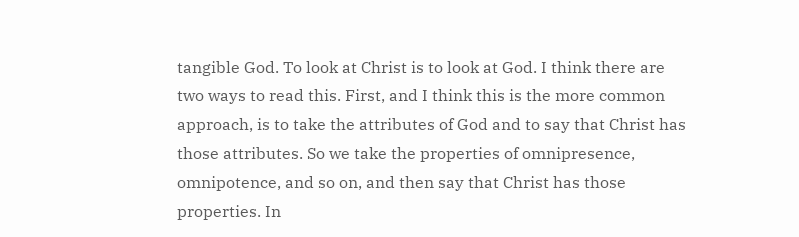tangible God. To look at Christ is to look at God. I think there are two ways to read this. First, and I think this is the more common approach, is to take the attributes of God and to say that Christ has those attributes. So we take the properties of omnipresence, omnipotence, and so on, and then say that Christ has those properties. In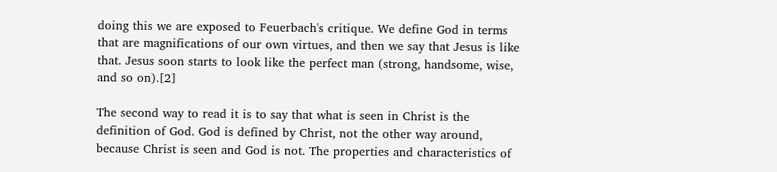doing this we are exposed to Feuerbach's critique. We define God in terms that are magnifications of our own virtues, and then we say that Jesus is like that. Jesus soon starts to look like the perfect man (strong, handsome, wise, and so on).[2]

The second way to read it is to say that what is seen in Christ is the definition of God. God is defined by Christ, not the other way around, because Christ is seen and God is not. The properties and characteristics of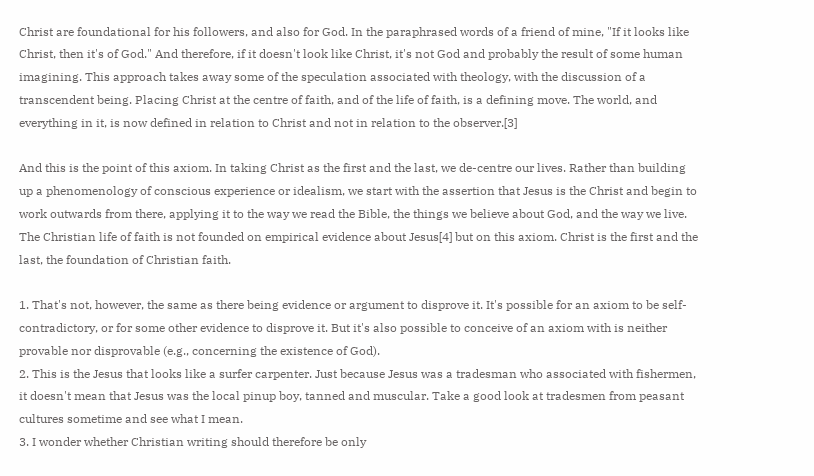Christ are foundational for his followers, and also for God. In the paraphrased words of a friend of mine, "If it looks like Christ, then it's of God." And therefore, if it doesn't look like Christ, it's not God and probably the result of some human imagining. This approach takes away some of the speculation associated with theology, with the discussion of a transcendent being. Placing Christ at the centre of faith, and of the life of faith, is a defining move. The world, and everything in it, is now defined in relation to Christ and not in relation to the observer.[3]

And this is the point of this axiom. In taking Christ as the first and the last, we de-centre our lives. Rather than building up a phenomenology of conscious experience or idealism, we start with the assertion that Jesus is the Christ and begin to work outwards from there, applying it to the way we read the Bible, the things we believe about God, and the way we live. The Christian life of faith is not founded on empirical evidence about Jesus[4] but on this axiom. Christ is the first and the last, the foundation of Christian faith.

1. That's not, however, the same as there being evidence or argument to disprove it. It's possible for an axiom to be self-contradictory, or for some other evidence to disprove it. But it's also possible to conceive of an axiom with is neither provable nor disprovable (e.g., concerning the existence of God).
2. This is the Jesus that looks like a surfer carpenter. Just because Jesus was a tradesman who associated with fishermen, it doesn't mean that Jesus was the local pinup boy, tanned and muscular. Take a good look at tradesmen from peasant cultures sometime and see what I mean.
3. I wonder whether Christian writing should therefore be only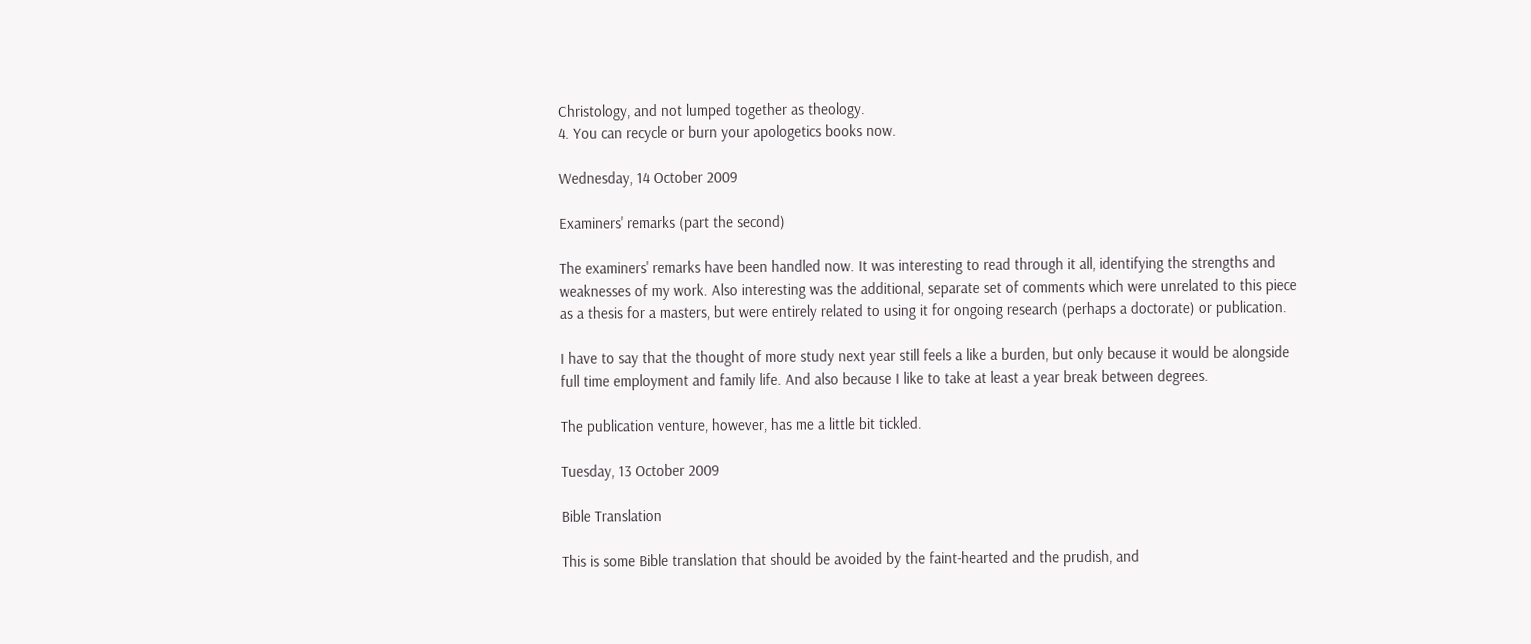Christology, and not lumped together as theology.
4. You can recycle or burn your apologetics books now.

Wednesday, 14 October 2009

Examiners' remarks (part the second)

The examiners' remarks have been handled now. It was interesting to read through it all, identifying the strengths and weaknesses of my work. Also interesting was the additional, separate set of comments which were unrelated to this piece as a thesis for a masters, but were entirely related to using it for ongoing research (perhaps a doctorate) or publication.

I have to say that the thought of more study next year still feels a like a burden, but only because it would be alongside full time employment and family life. And also because I like to take at least a year break between degrees.

The publication venture, however, has me a little bit tickled.

Tuesday, 13 October 2009

Bible Translation

This is some Bible translation that should be avoided by the faint-hearted and the prudish, and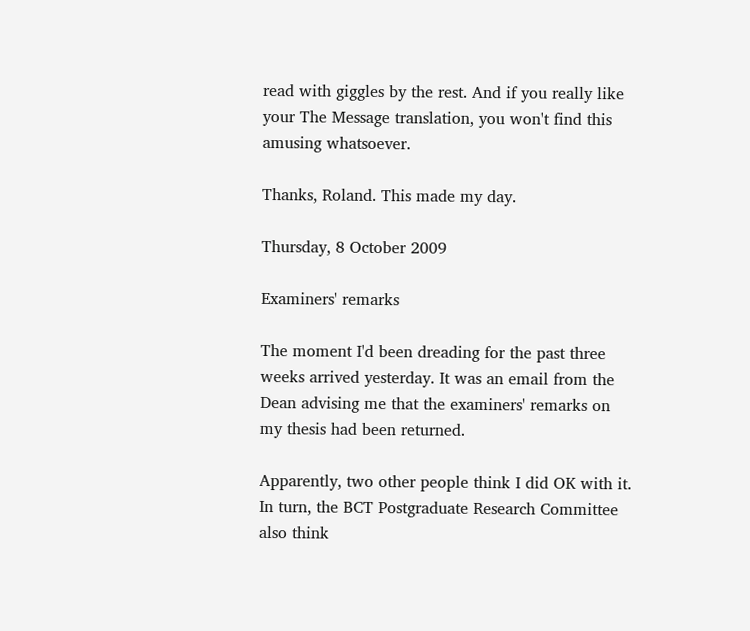read with giggles by the rest. And if you really like your The Message translation, you won't find this amusing whatsoever.

Thanks, Roland. This made my day.

Thursday, 8 October 2009

Examiners' remarks

The moment I'd been dreading for the past three weeks arrived yesterday. It was an email from the Dean advising me that the examiners' remarks on my thesis had been returned.

Apparently, two other people think I did OK with it. In turn, the BCT Postgraduate Research Committee also think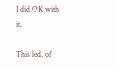I did OK with it.

This led, of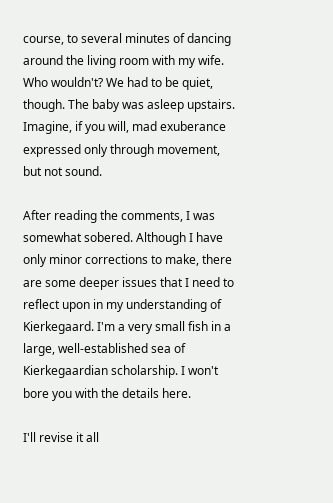course, to several minutes of dancing around the living room with my wife. Who wouldn't? We had to be quiet, though. The baby was asleep upstairs. Imagine, if you will, mad exuberance expressed only through movement, but not sound.

After reading the comments, I was somewhat sobered. Although I have only minor corrections to make, there are some deeper issues that I need to reflect upon in my understanding of Kierkegaard. I'm a very small fish in a large, well-established sea of Kierkegaardian scholarship. I won't bore you with the details here.

I'll revise it all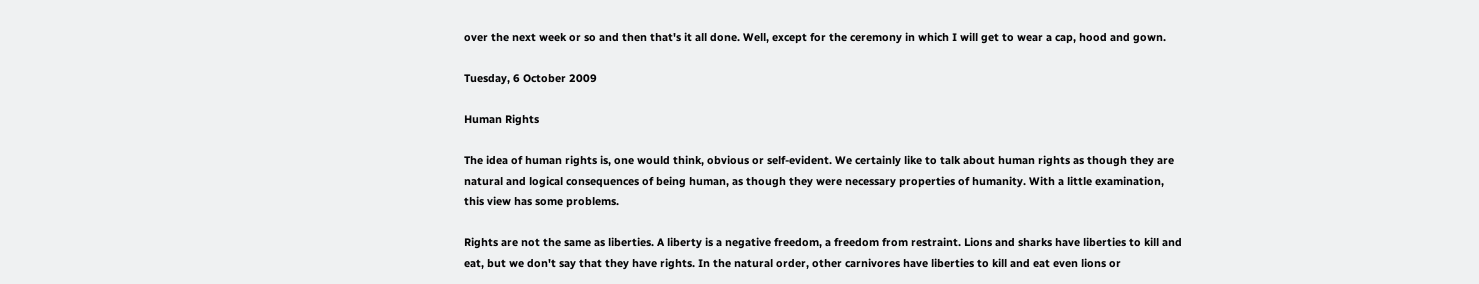over the next week or so and then that's it all done. Well, except for the ceremony in which I will get to wear a cap, hood and gown.

Tuesday, 6 October 2009

Human Rights

The idea of human rights is, one would think, obvious or self-evident. We certainly like to talk about human rights as though they are natural and logical consequences of being human, as though they were necessary properties of humanity. With a little examination, this view has some problems.

Rights are not the same as liberties. A liberty is a negative freedom, a freedom from restraint. Lions and sharks have liberties to kill and eat, but we don't say that they have rights. In the natural order, other carnivores have liberties to kill and eat even lions or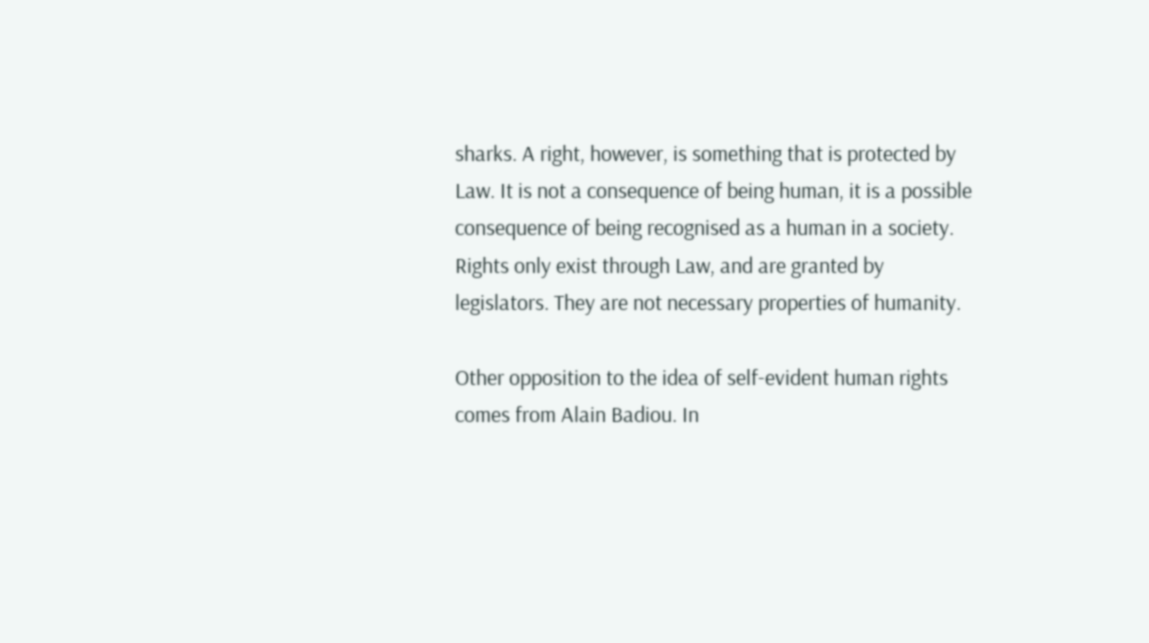sharks. A right, however, is something that is protected by Law. It is not a consequence of being human, it is a possible consequence of being recognised as a human in a society. Rights only exist through Law, and are granted by legislators. They are not necessary properties of humanity.

Other opposition to the idea of self-evident human rights comes from Alain Badiou. In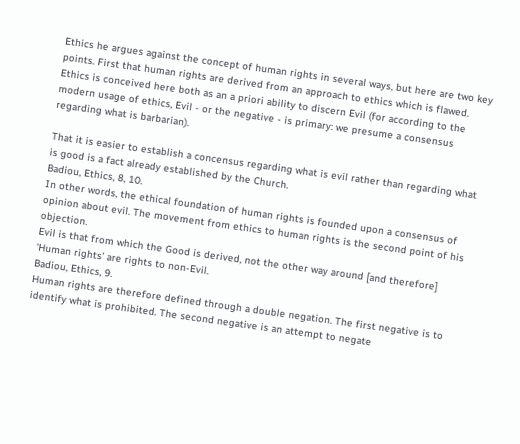Ethics he argues against the concept of human rights in several ways, but here are two key points. First that human rights are derived from an approach to ethics which is flawed.
Ethics is conceived here both as an a priori ability to discern Evil (for according to the modern usage of ethics, Evil - or the negative - is primary: we presume a consensus regarding what is barbarian).

That it is easier to establish a concensus regarding what is evil rather than regarding what is good is a fact already established by the Church.
Badiou, Ethics, 8, 10.
In other words, the ethical foundation of human rights is founded upon a consensus of opinion about evil. The movement from ethics to human rights is the second point of his objection.
Evil is that from which the Good is derived, not the other way around [and therefore] 'Human rights' are rights to non-Evil.
Badiou, Ethics, 9.
Human rights are therefore defined through a double negation. The first negative is to identify what is prohibited. The second negative is an attempt to negate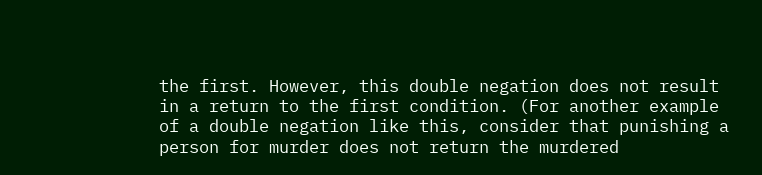the first. However, this double negation does not result in a return to the first condition. (For another example of a double negation like this, consider that punishing a person for murder does not return the murdered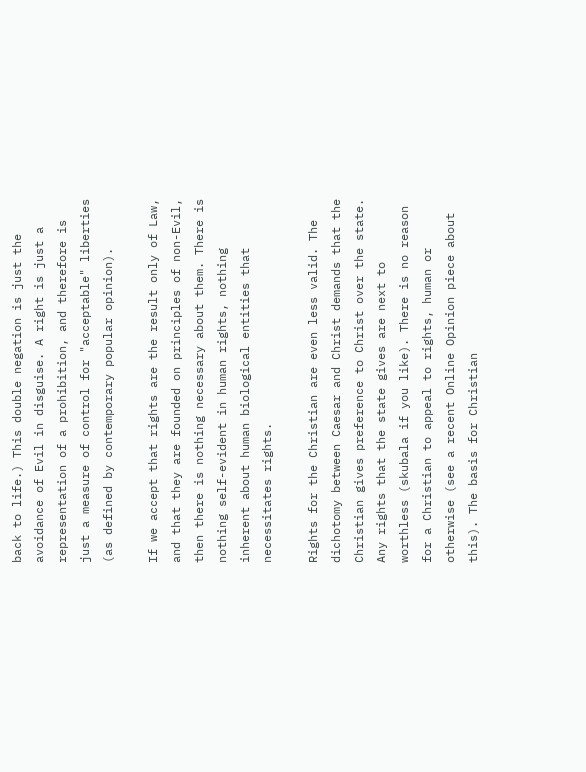back to life.) This double negation is just the avoidance of Evil in disguise. A right is just a representation of a prohibition, and therefore is just a measure of control for "acceptable" liberties (as defined by contemporary popular opinion).

If we accept that rights are the result only of Law, and that they are founded on principles of non-Evil, then there is nothing necessary about them. There is nothing self-evident in human rights, nothing inherent about human biological entities that necessitates rights.

Rights for the Christian are even less valid. The dichotomy between Caesar and Christ demands that the Christian gives preference to Christ over the state. Any rights that the state gives are next to worthless (skubala if you like). There is no reason for a Christian to appeal to rights, human or otherwise (see a recent Online Opinion piece about this). The basis for Christian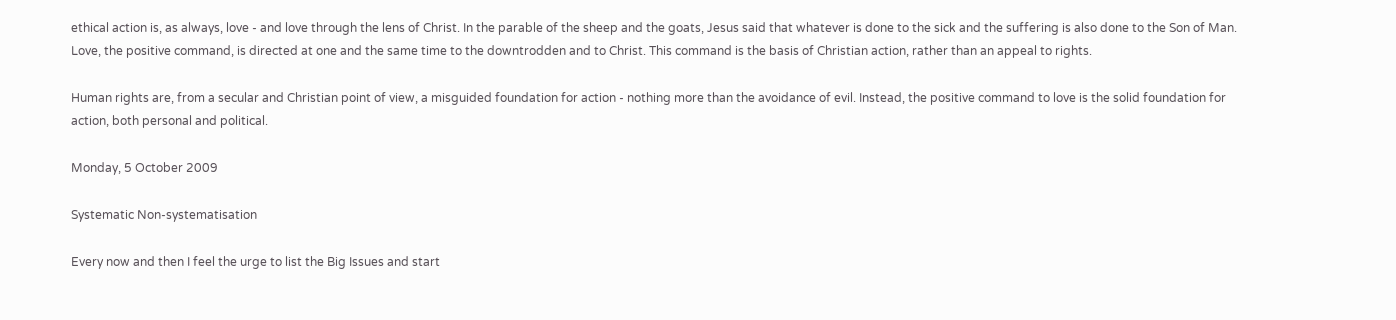ethical action is, as always, love - and love through the lens of Christ. In the parable of the sheep and the goats, Jesus said that whatever is done to the sick and the suffering is also done to the Son of Man. Love, the positive command, is directed at one and the same time to the downtrodden and to Christ. This command is the basis of Christian action, rather than an appeal to rights.

Human rights are, from a secular and Christian point of view, a misguided foundation for action - nothing more than the avoidance of evil. Instead, the positive command to love is the solid foundation for action, both personal and political.

Monday, 5 October 2009

Systematic Non-systematisation

Every now and then I feel the urge to list the Big Issues and start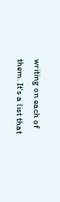writing on each of them. It's a list that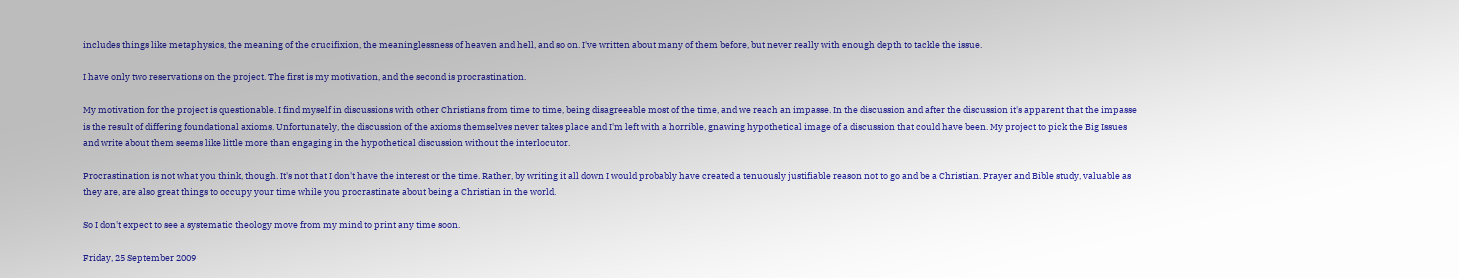includes things like metaphysics, the meaning of the crucifixion, the meaninglessness of heaven and hell, and so on. I've written about many of them before, but never really with enough depth to tackle the issue.

I have only two reservations on the project. The first is my motivation, and the second is procrastination.

My motivation for the project is questionable. I find myself in discussions with other Christians from time to time, being disagreeable most of the time, and we reach an impasse. In the discussion and after the discussion it's apparent that the impasse is the result of differing foundational axioms. Unfortunately, the discussion of the axioms themselves never takes place and I'm left with a horrible, gnawing hypothetical image of a discussion that could have been. My project to pick the Big Issues and write about them seems like little more than engaging in the hypothetical discussion without the interlocutor.

Procrastination is not what you think, though. It's not that I don't have the interest or the time. Rather, by writing it all down I would probably have created a tenuously justifiable reason not to go and be a Christian. Prayer and Bible study, valuable as they are, are also great things to occupy your time while you procrastinate about being a Christian in the world.

So I don't expect to see a systematic theology move from my mind to print any time soon.

Friday, 25 September 2009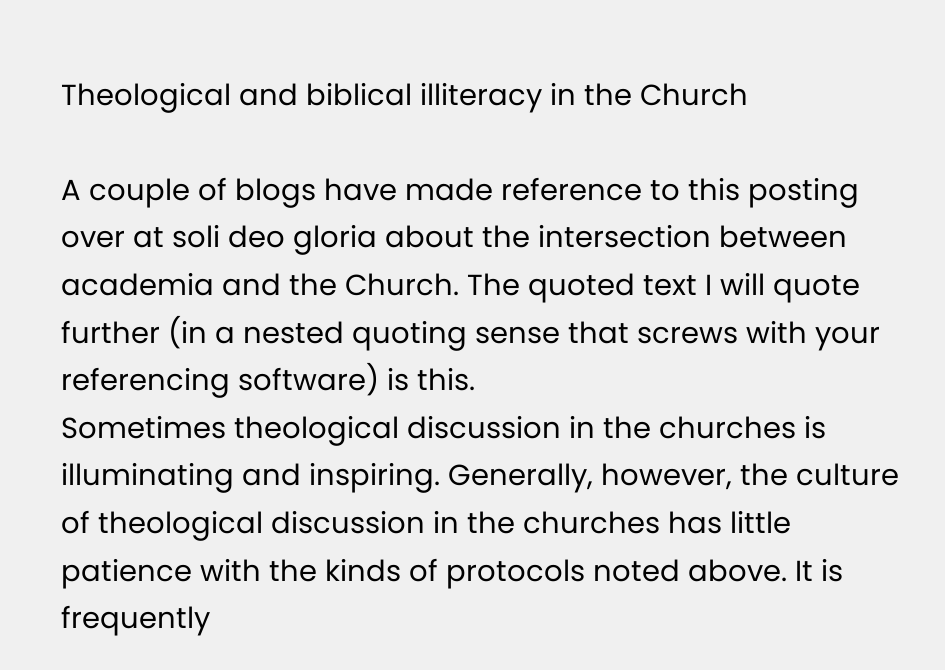Theological and biblical illiteracy in the Church

A couple of blogs have made reference to this posting over at soli deo gloria about the intersection between academia and the Church. The quoted text I will quote further (in a nested quoting sense that screws with your referencing software) is this.
Sometimes theological discussion in the churches is illuminating and inspiring. Generally, however, the culture of theological discussion in the churches has little patience with the kinds of protocols noted above. It is frequently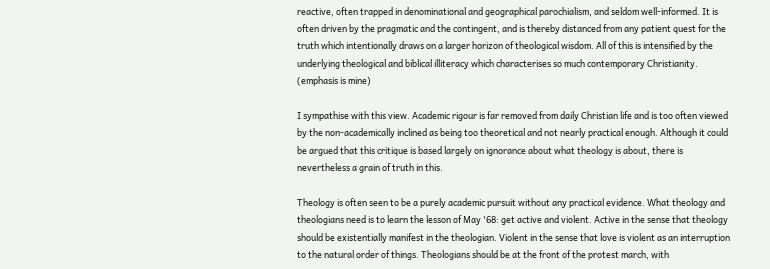reactive, often trapped in denominational and geographical parochialism, and seldom well-informed. It is often driven by the pragmatic and the contingent, and is thereby distanced from any patient quest for the truth which intentionally draws on a larger horizon of theological wisdom. All of this is intensified by the underlying theological and biblical illiteracy which characterises so much contemporary Christianity.
(emphasis is mine)

I sympathise with this view. Academic rigour is far removed from daily Christian life and is too often viewed by the non-academically inclined as being too theoretical and not nearly practical enough. Although it could be argued that this critique is based largely on ignorance about what theology is about, there is nevertheless a grain of truth in this.

Theology is often seen to be a purely academic pursuit without any practical evidence. What theology and theologians need is to learn the lesson of May '68: get active and violent. Active in the sense that theology should be existentially manifest in the theologian. Violent in the sense that love is violent as an interruption to the natural order of things. Theologians should be at the front of the protest march, with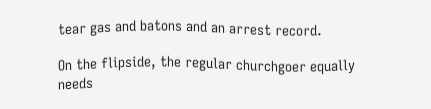tear gas and batons and an arrest record.

On the flipside, the regular churchgoer equally needs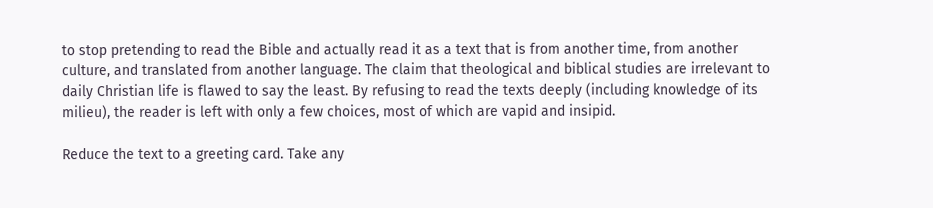to stop pretending to read the Bible and actually read it as a text that is from another time, from another culture, and translated from another language. The claim that theological and biblical studies are irrelevant to daily Christian life is flawed to say the least. By refusing to read the texts deeply (including knowledge of its milieu), the reader is left with only a few choices, most of which are vapid and insipid.

Reduce the text to a greeting card. Take any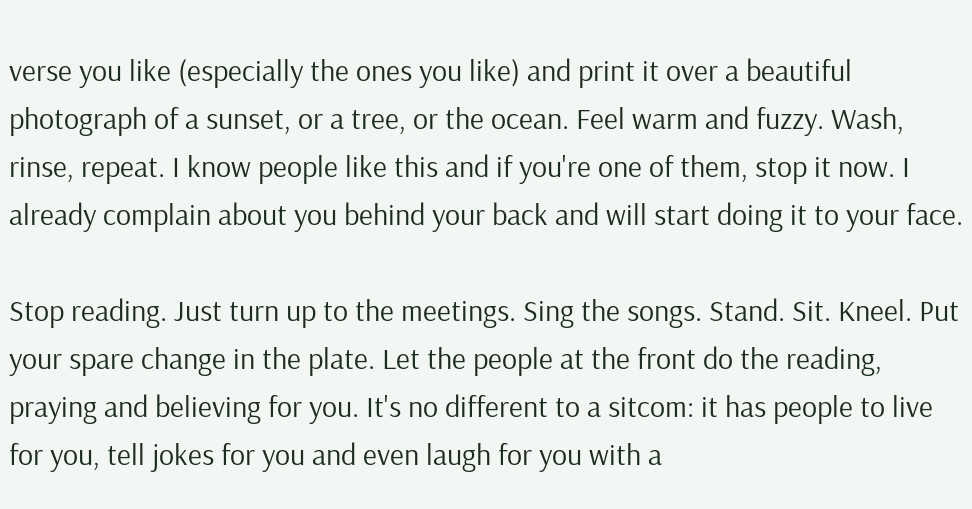verse you like (especially the ones you like) and print it over a beautiful photograph of a sunset, or a tree, or the ocean. Feel warm and fuzzy. Wash, rinse, repeat. I know people like this and if you're one of them, stop it now. I already complain about you behind your back and will start doing it to your face.

Stop reading. Just turn up to the meetings. Sing the songs. Stand. Sit. Kneel. Put your spare change in the plate. Let the people at the front do the reading, praying and believing for you. It's no different to a sitcom: it has people to live for you, tell jokes for you and even laugh for you with a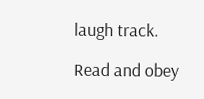laugh track.

Read and obey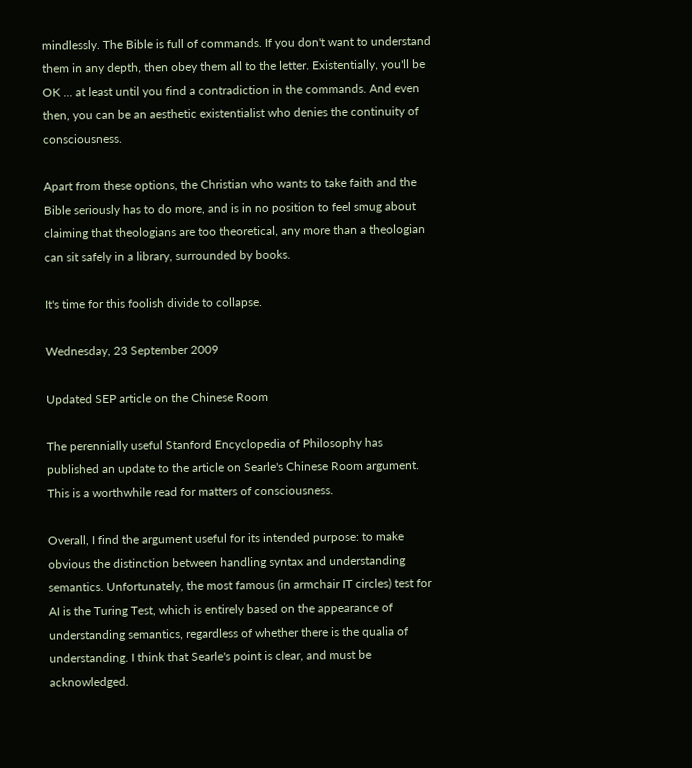mindlessly. The Bible is full of commands. If you don't want to understand them in any depth, then obey them all to the letter. Existentially, you'll be OK ... at least until you find a contradiction in the commands. And even then, you can be an aesthetic existentialist who denies the continuity of consciousness.

Apart from these options, the Christian who wants to take faith and the Bible seriously has to do more, and is in no position to feel smug about claiming that theologians are too theoretical, any more than a theologian can sit safely in a library, surrounded by books.

It's time for this foolish divide to collapse.

Wednesday, 23 September 2009

Updated SEP article on the Chinese Room

The perennially useful Stanford Encyclopedia of Philosophy has published an update to the article on Searle's Chinese Room argument. This is a worthwhile read for matters of consciousness.

Overall, I find the argument useful for its intended purpose: to make obvious the distinction between handling syntax and understanding semantics. Unfortunately, the most famous (in armchair IT circles) test for AI is the Turing Test, which is entirely based on the appearance of understanding semantics, regardless of whether there is the qualia of understanding. I think that Searle's point is clear, and must be acknowledged.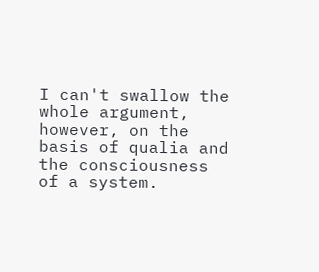I can't swallow the whole argument, however, on the basis of qualia and the consciousness of a system.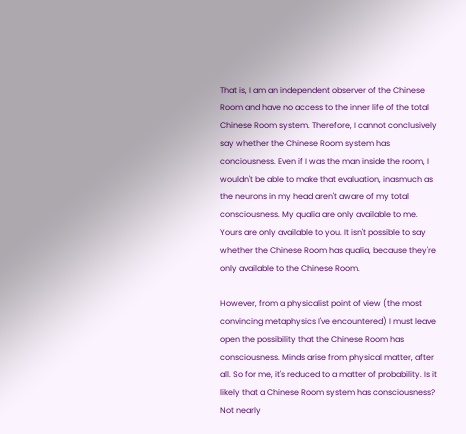That is, I am an independent observer of the Chinese Room and have no access to the inner life of the total Chinese Room system. Therefore, I cannot conclusively say whether the Chinese Room system has conciousness. Even if I was the man inside the room, I wouldn't be able to make that evaluation, inasmuch as the neurons in my head aren't aware of my total consciousness. My qualia are only available to me. Yours are only available to you. It isn't possible to say whether the Chinese Room has qualia, because they're only available to the Chinese Room.

However, from a physicalist point of view (the most convincing metaphysics I've encountered) I must leave open the possibility that the Chinese Room has consciousness. Minds arise from physical matter, after all. So for me, it's reduced to a matter of probability. Is it likely that a Chinese Room system has consciousness? Not nearly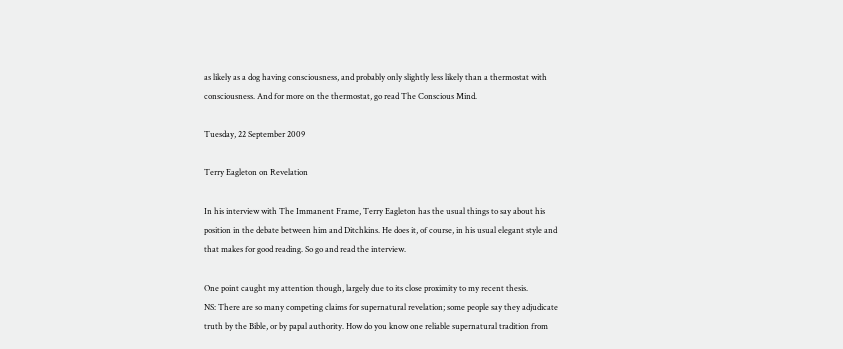as likely as a dog having consciousness, and probably only slightly less likely than a thermostat with consciousness. And for more on the thermostat, go read The Conscious Mind.

Tuesday, 22 September 2009

Terry Eagleton on Revelation

In his interview with The Immanent Frame, Terry Eagleton has the usual things to say about his position in the debate between him and Ditchkins. He does it, of course, in his usual elegant style and that makes for good reading. So go and read the interview.

One point caught my attention though, largely due to its close proximity to my recent thesis.
NS: There are so many competing claims for supernatural revelation; some people say they adjudicate truth by the Bible, or by papal authority. How do you know one reliable supernatural tradition from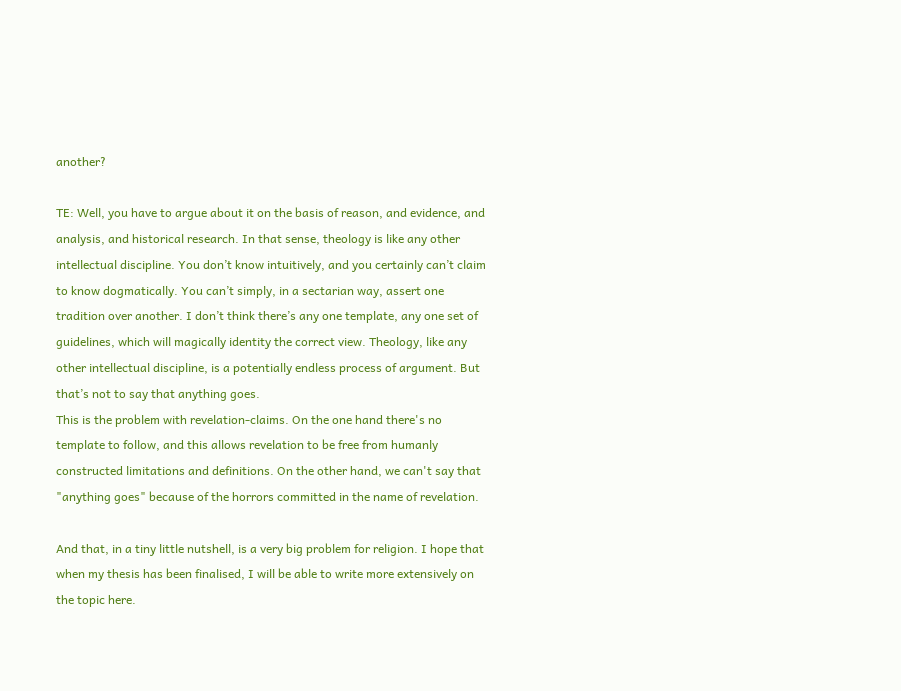another?

TE: Well, you have to argue about it on the basis of reason, and evidence, and analysis, and historical research. In that sense, theology is like any other intellectual discipline. You don’t know intuitively, and you certainly can’t claim to know dogmatically. You can’t simply, in a sectarian way, assert one tradition over another. I don’t think there’s any one template, any one set of guidelines, which will magically identity the correct view. Theology, like any other intellectual discipline, is a potentially endless process of argument. But that’s not to say that anything goes.
This is the problem with revelation-claims. On the one hand there's no template to follow, and this allows revelation to be free from humanly constructed limitations and definitions. On the other hand, we can't say that "anything goes" because of the horrors committed in the name of revelation.

And that, in a tiny little nutshell, is a very big problem for religion. I hope that when my thesis has been finalised, I will be able to write more extensively on the topic here.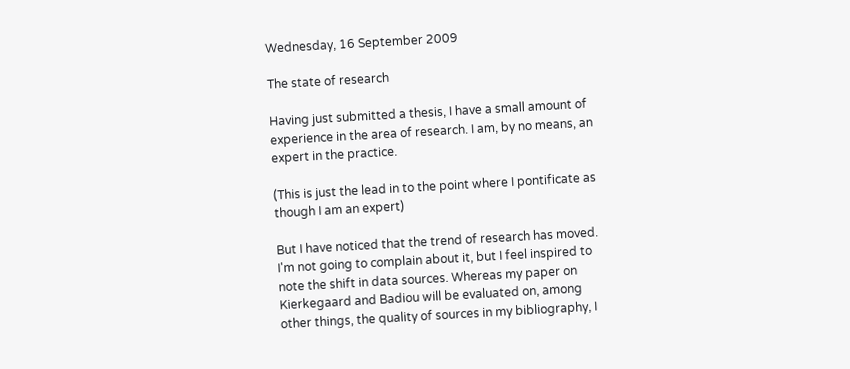Wednesday, 16 September 2009

The state of research

Having just submitted a thesis, I have a small amount of experience in the area of research. I am, by no means, an expert in the practice.

(This is just the lead in to the point where I pontificate as though I am an expert)

But I have noticed that the trend of research has moved. I'm not going to complain about it, but I feel inspired to note the shift in data sources. Whereas my paper on Kierkegaard and Badiou will be evaluated on, among other things, the quality of sources in my bibliography, I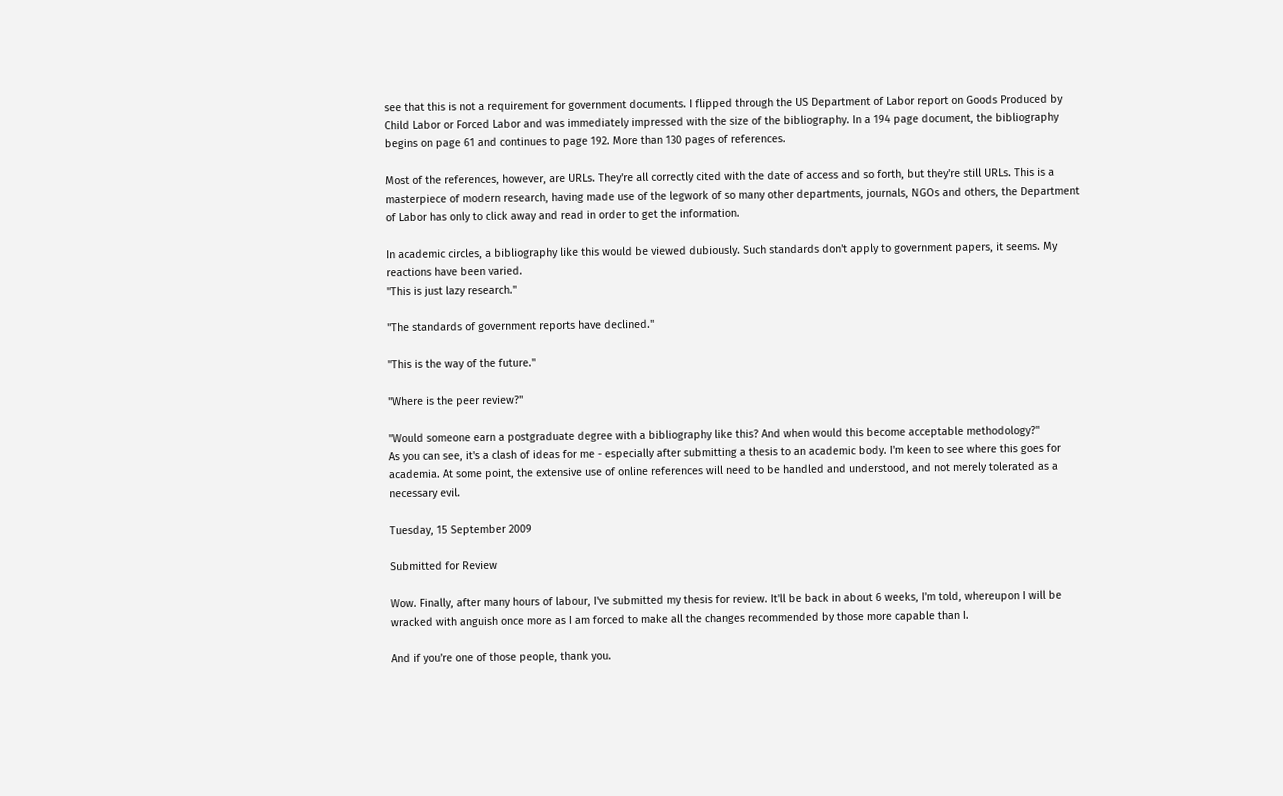see that this is not a requirement for government documents. I flipped through the US Department of Labor report on Goods Produced by Child Labor or Forced Labor and was immediately impressed with the size of the bibliography. In a 194 page document, the bibliography begins on page 61 and continues to page 192. More than 130 pages of references.

Most of the references, however, are URLs. They're all correctly cited with the date of access and so forth, but they're still URLs. This is a masterpiece of modern research, having made use of the legwork of so many other departments, journals, NGOs and others, the Department of Labor has only to click away and read in order to get the information.

In academic circles, a bibliography like this would be viewed dubiously. Such standards don't apply to government papers, it seems. My reactions have been varied.
"This is just lazy research."

"The standards of government reports have declined."

"This is the way of the future."

"Where is the peer review?"

"Would someone earn a postgraduate degree with a bibliography like this? And when would this become acceptable methodology?"
As you can see, it's a clash of ideas for me - especially after submitting a thesis to an academic body. I'm keen to see where this goes for academia. At some point, the extensive use of online references will need to be handled and understood, and not merely tolerated as a necessary evil.

Tuesday, 15 September 2009

Submitted for Review

Wow. Finally, after many hours of labour, I've submitted my thesis for review. It'll be back in about 6 weeks, I'm told, whereupon I will be wracked with anguish once more as I am forced to make all the changes recommended by those more capable than I.

And if you're one of those people, thank you.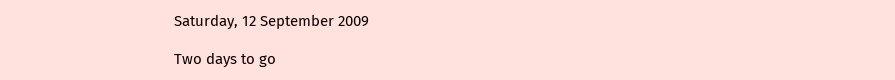Saturday, 12 September 2009

Two days to go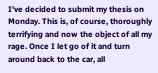I've decided to submit my thesis on Monday. This is, of course, thoroughly terrifying and now the object of all my rage. Once I let go of it and turn around back to the car, all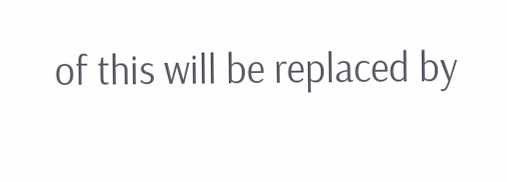of this will be replaced by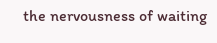the nervousness of waiting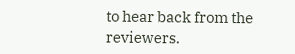to hear back from the reviewers.